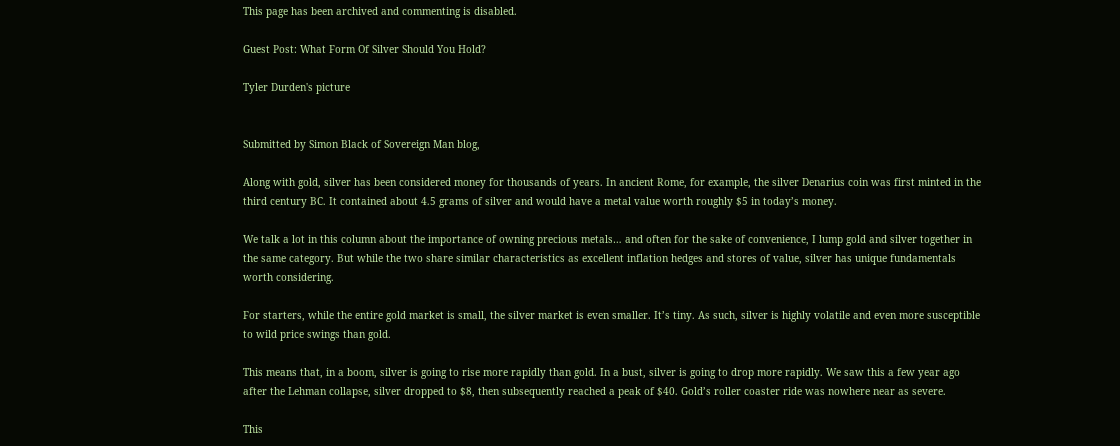This page has been archived and commenting is disabled.

Guest Post: What Form Of Silver Should You Hold?

Tyler Durden's picture


Submitted by Simon Black of Sovereign Man blog,

Along with gold, silver has been considered money for thousands of years. In ancient Rome, for example, the silver Denarius coin was first minted in the third century BC. It contained about 4.5 grams of silver and would have a metal value worth roughly $5 in today’s money.

We talk a lot in this column about the importance of owning precious metals… and often for the sake of convenience, I lump gold and silver together in the same category. But while the two share similar characteristics as excellent inflation hedges and stores of value, silver has unique fundamentals worth considering.

For starters, while the entire gold market is small, the silver market is even smaller. It’s tiny. As such, silver is highly volatile and even more susceptible to wild price swings than gold.

This means that, in a boom, silver is going to rise more rapidly than gold. In a bust, silver is going to drop more rapidly. We saw this a few year ago after the Lehman collapse, silver dropped to $8, then subsequently reached a peak of $40. Gold’s roller coaster ride was nowhere near as severe.

This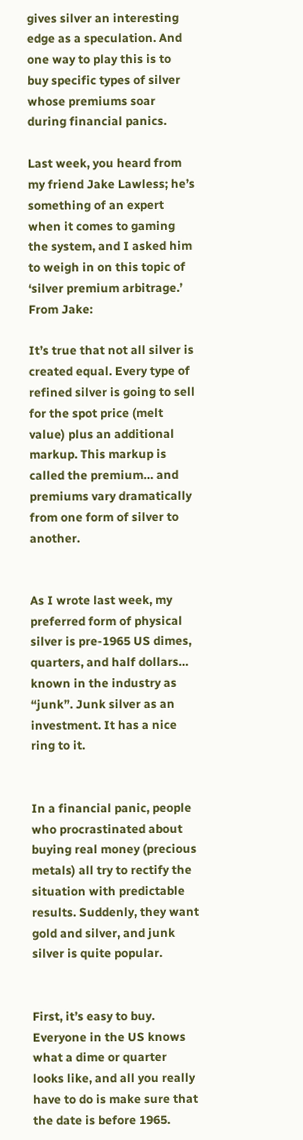gives silver an interesting edge as a speculation. And one way to play this is to buy specific types of silver whose premiums soar during financial panics.

Last week, you heard from my friend Jake Lawless; he’s something of an expert when it comes to gaming the system, and I asked him to weigh in on this topic of ‘silver premium arbitrage.’ From Jake:

It’s true that not all silver is created equal. Every type of refined silver is going to sell for the spot price (melt value) plus an additional markup. This markup is called the premium… and premiums vary dramatically from one form of silver to another.


As I wrote last week, my preferred form of physical silver is pre-1965 US dimes, quarters, and half dollars… known in the industry as “junk”. Junk silver as an investment. It has a nice ring to it.


In a financial panic, people who procrastinated about buying real money (precious metals) all try to rectify the situation with predictable results. Suddenly, they want gold and silver, and junk silver is quite popular.


First, it’s easy to buy. Everyone in the US knows what a dime or quarter looks like, and all you really have to do is make sure that the date is before 1965.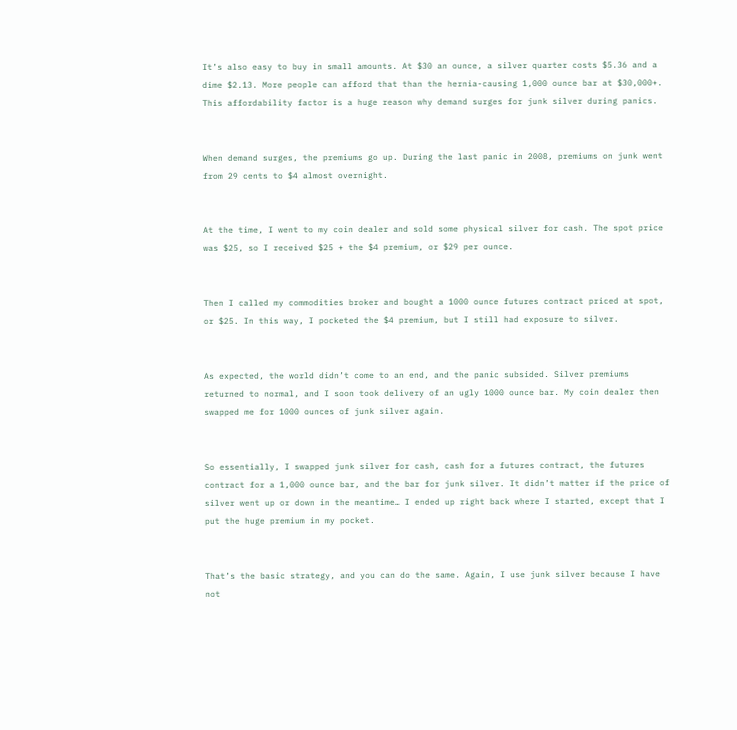It’s also easy to buy in small amounts. At $30 an ounce, a silver quarter costs $5.36 and a dime $2.13. More people can afford that than the hernia-causing 1,000 ounce bar at $30,000+. This affordability factor is a huge reason why demand surges for junk silver during panics.


When demand surges, the premiums go up. During the last panic in 2008, premiums on junk went from 29 cents to $4 almost overnight.


At the time, I went to my coin dealer and sold some physical silver for cash. The spot price was $25, so I received $25 + the $4 premium, or $29 per ounce.


Then I called my commodities broker and bought a 1000 ounce futures contract priced at spot, or $25. In this way, I pocketed the $4 premium, but I still had exposure to silver.


As expected, the world didn’t come to an end, and the panic subsided. Silver premiums returned to normal, and I soon took delivery of an ugly 1000 ounce bar. My coin dealer then swapped me for 1000 ounces of junk silver again.


So essentially, I swapped junk silver for cash, cash for a futures contract, the futures contract for a 1,000 ounce bar, and the bar for junk silver. It didn’t matter if the price of silver went up or down in the meantime… I ended up right back where I started, except that I put the huge premium in my pocket.


That’s the basic strategy, and you can do the same. Again, I use junk silver because I have not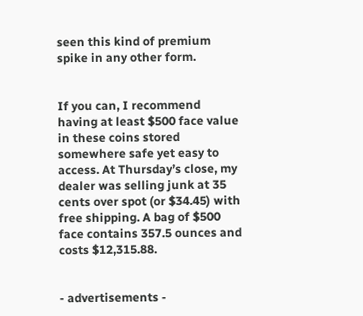seen this kind of premium spike in any other form.


If you can, I recommend having at least $500 face value in these coins stored somewhere safe yet easy to access. At Thursday’s close, my dealer was selling junk at 35 cents over spot (or $34.45) with free shipping. A bag of $500 face contains 357.5 ounces and costs $12,315.88.


- advertisements -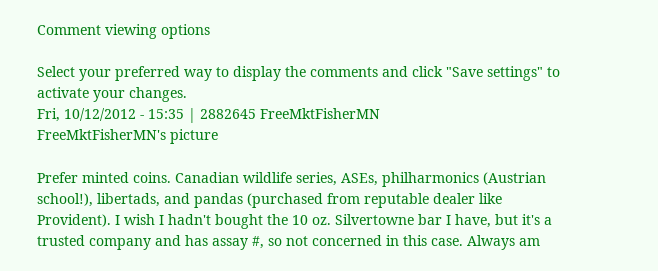Comment viewing options

Select your preferred way to display the comments and click "Save settings" to activate your changes.
Fri, 10/12/2012 - 15:35 | 2882645 FreeMktFisherMN
FreeMktFisherMN's picture

Prefer minted coins. Canadian wildlife series, ASEs, philharmonics (Austrian school!), libertads, and pandas (purchased from reputable dealer like Provident). I wish I hadn't bought the 10 oz. Silvertowne bar I have, but it's a trusted company and has assay #, so not concerned in this case. Always am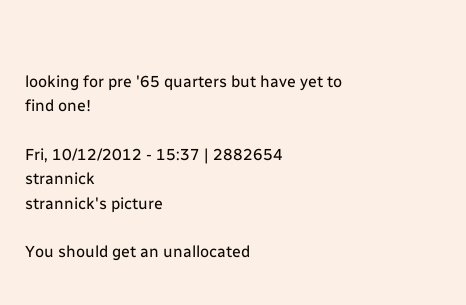looking for pre '65 quarters but have yet to find one!

Fri, 10/12/2012 - 15:37 | 2882654 strannick
strannick's picture

You should get an unallocated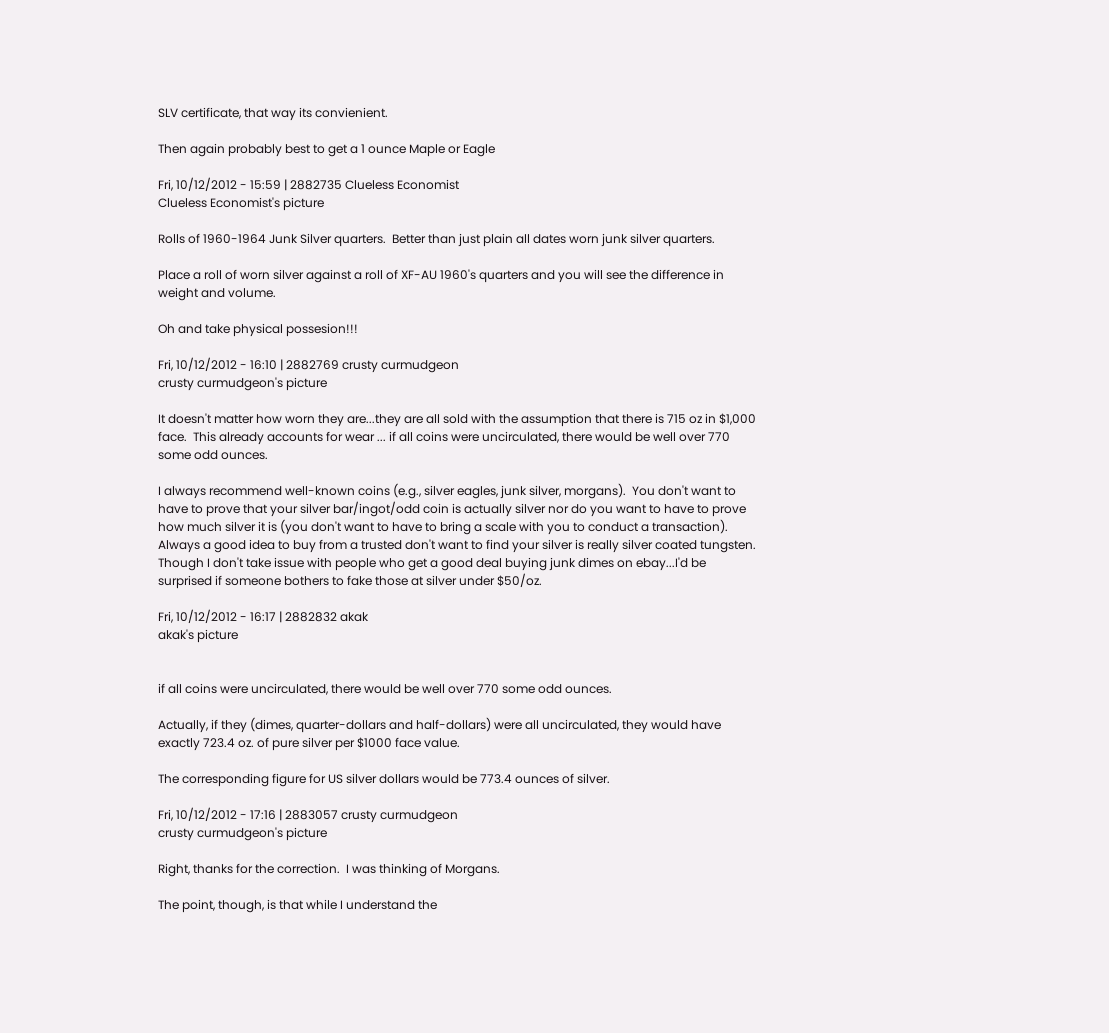SLV certificate, that way its convienient.

Then again probably best to get a 1 ounce Maple or Eagle

Fri, 10/12/2012 - 15:59 | 2882735 Clueless Economist
Clueless Economist's picture

Rolls of 1960-1964 Junk Silver quarters.  Better than just plain all dates worn junk silver quarters.

Place a roll of worn silver against a roll of XF-AU 1960's quarters and you will see the difference in weight and volume.

Oh and take physical possesion!!!

Fri, 10/12/2012 - 16:10 | 2882769 crusty curmudgeon
crusty curmudgeon's picture

It doesn't matter how worn they are...they are all sold with the assumption that there is 715 oz in $1,000 face.  This already accounts for wear ... if all coins were uncirculated, there would be well over 770 some odd ounces.

I always recommend well-known coins (e.g., silver eagles, junk silver, morgans).  You don't want to have to prove that your silver bar/ingot/odd coin is actually silver nor do you want to have to prove how much silver it is (you don't want to have to bring a scale with you to conduct a transaction).  Always a good idea to buy from a trusted don't want to find your silver is really silver coated tungsten.  Though I don't take issue with people who get a good deal buying junk dimes on ebay...I'd be surprised if someone bothers to fake those at silver under $50/oz.

Fri, 10/12/2012 - 16:17 | 2882832 akak
akak's picture


if all coins were uncirculated, there would be well over 770 some odd ounces.

Actually, if they (dimes, quarter-dollars and half-dollars) were all uncirculated, they would have exactly 723.4 oz. of pure silver per $1000 face value.

The corresponding figure for US silver dollars would be 773.4 ounces of silver.

Fri, 10/12/2012 - 17:16 | 2883057 crusty curmudgeon
crusty curmudgeon's picture

Right, thanks for the correction.  I was thinking of Morgans.

The point, though, is that while I understand the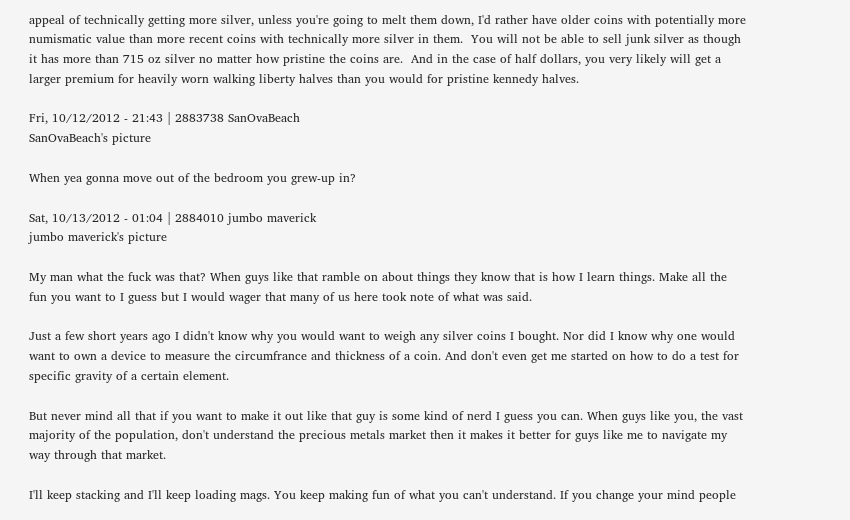appeal of technically getting more silver, unless you're going to melt them down, I'd rather have older coins with potentially more numismatic value than more recent coins with technically more silver in them.  You will not be able to sell junk silver as though it has more than 715 oz silver no matter how pristine the coins are.  And in the case of half dollars, you very likely will get a larger premium for heavily worn walking liberty halves than you would for pristine kennedy halves.

Fri, 10/12/2012 - 21:43 | 2883738 SanOvaBeach
SanOvaBeach's picture

When yea gonna move out of the bedroom you grew-up in?

Sat, 10/13/2012 - 01:04 | 2884010 jumbo maverick
jumbo maverick's picture

My man what the fuck was that? When guys like that ramble on about things they know that is how I learn things. Make all the fun you want to I guess but I would wager that many of us here took note of what was said.

Just a few short years ago I didn't know why you would want to weigh any silver coins I bought. Nor did I know why one would want to own a device to measure the circumfrance and thickness of a coin. And don't even get me started on how to do a test for specific gravity of a certain element.

But never mind all that if you want to make it out like that guy is some kind of nerd I guess you can. When guys like you, the vast majority of the population, don't understand the precious metals market then it makes it better for guys like me to navigate my way through that market.

I'll keep stacking and I'll keep loading mags. You keep making fun of what you can't understand. If you change your mind people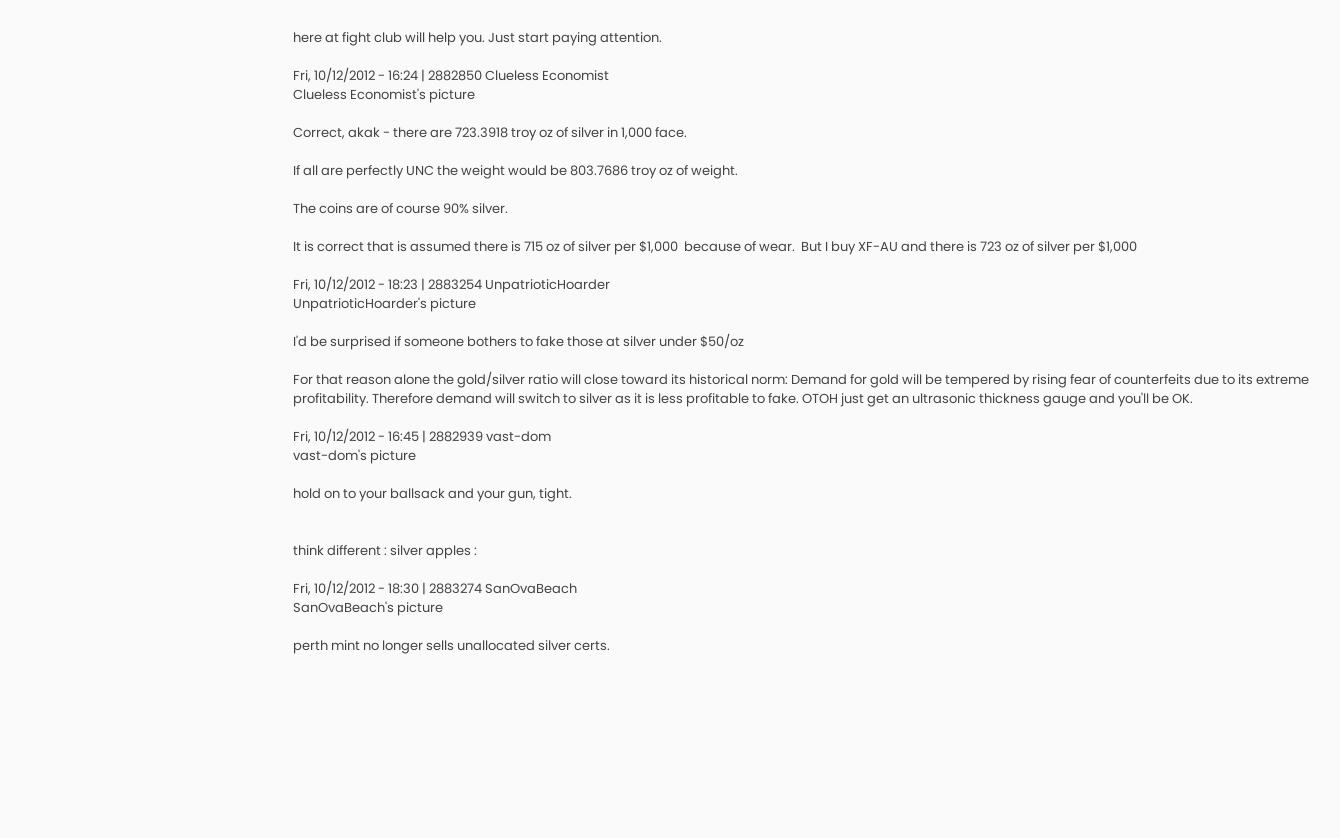here at fight club will help you. Just start paying attention.

Fri, 10/12/2012 - 16:24 | 2882850 Clueless Economist
Clueless Economist's picture

Correct, akak - there are 723.3918 troy oz of silver in 1,000 face.

If all are perfectly UNC the weight would be 803.7686 troy oz of weight.

The coins are of course 90% silver.

It is correct that is assumed there is 715 oz of silver per $1,000  because of wear.  But I buy XF-AU and there is 723 oz of silver per $1,000

Fri, 10/12/2012 - 18:23 | 2883254 UnpatrioticHoarder
UnpatrioticHoarder's picture

I'd be surprised if someone bothers to fake those at silver under $50/oz

For that reason alone the gold/silver ratio will close toward its historical norm: Demand for gold will be tempered by rising fear of counterfeits due to its extreme profitability. Therefore demand will switch to silver as it is less profitable to fake. OTOH just get an ultrasonic thickness gauge and you'll be OK.

Fri, 10/12/2012 - 16:45 | 2882939 vast-dom
vast-dom's picture

hold on to your ballsack and your gun, tight.


think different : silver apples :

Fri, 10/12/2012 - 18:30 | 2883274 SanOvaBeach
SanOvaBeach's picture

perth mint no longer sells unallocated silver certs.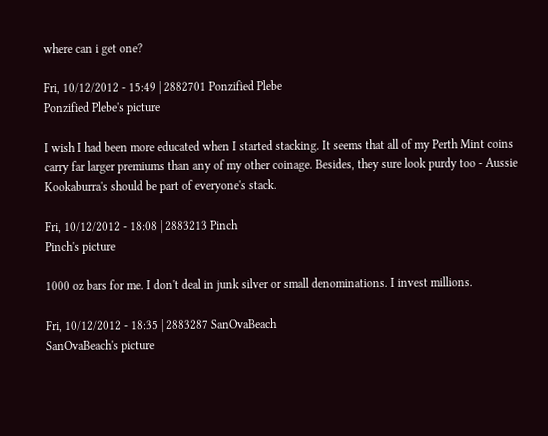where can i get one?

Fri, 10/12/2012 - 15:49 | 2882701 Ponzified Plebe
Ponzified Plebe's picture

I wish I had been more educated when I started stacking. It seems that all of my Perth Mint coins carry far larger premiums than any of my other coinage. Besides, they sure look purdy too - Aussie Kookaburra's should be part of everyone's stack.

Fri, 10/12/2012 - 18:08 | 2883213 Pinch
Pinch's picture

1000 oz bars for me. I don't deal in junk silver or small denominations. I invest millions.

Fri, 10/12/2012 - 18:35 | 2883287 SanOvaBeach
SanOvaBeach's picture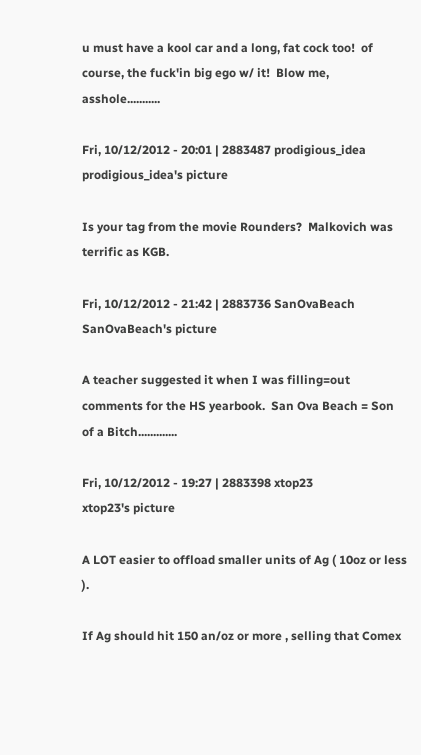u must have a kool car and a long, fat cock too!  of course, the fuck'in big ego w/ it!  Blow me, asshole...........

Fri, 10/12/2012 - 20:01 | 2883487 prodigious_idea
prodigious_idea's picture

Is your tag from the movie Rounders?  Malkovich was terrific as KGB.

Fri, 10/12/2012 - 21:42 | 2883736 SanOvaBeach
SanOvaBeach's picture

A teacher suggested it when I was filling=out comments for the HS yearbook.  San Ova Beach = Son of a Bitch.............

Fri, 10/12/2012 - 19:27 | 2883398 xtop23
xtop23's picture

A LOT easier to offload smaller units of Ag ( 10oz or less ).

If Ag should hit 150 an/oz or more , selling that Comex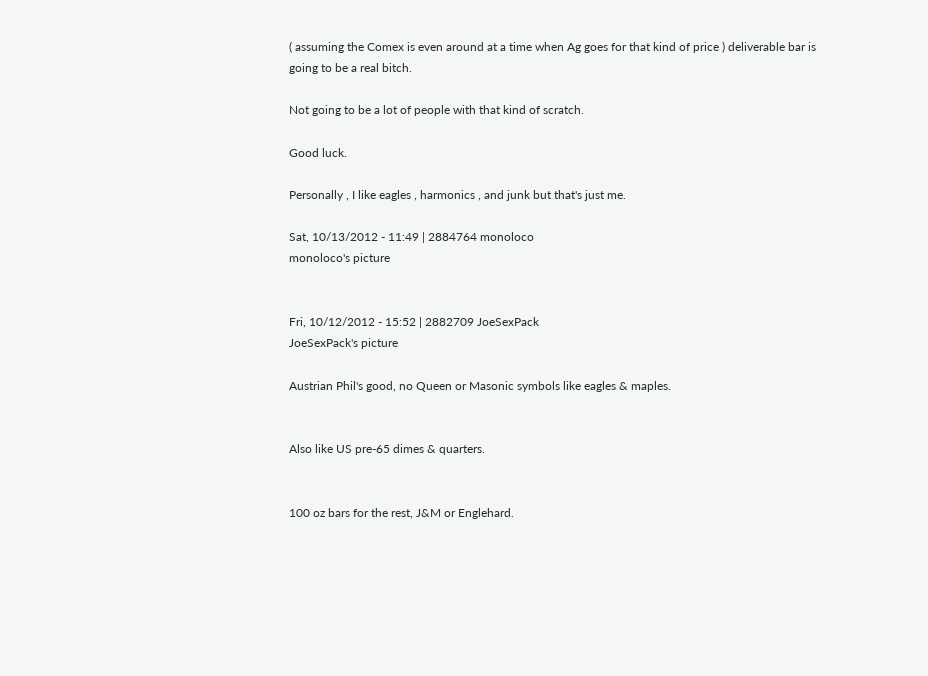( assuming the Comex is even around at a time when Ag goes for that kind of price ) deliverable bar is going to be a real bitch.

Not going to be a lot of people with that kind of scratch.

Good luck.

Personally , I like eagles , harmonics , and junk but that's just me.

Sat, 10/13/2012 - 11:49 | 2884764 monoloco
monoloco's picture


Fri, 10/12/2012 - 15:52 | 2882709 JoeSexPack
JoeSexPack's picture

Austrian Phil's good, no Queen or Masonic symbols like eagles & maples.


Also like US pre-65 dimes & quarters.


100 oz bars for the rest, J&M or Englehard.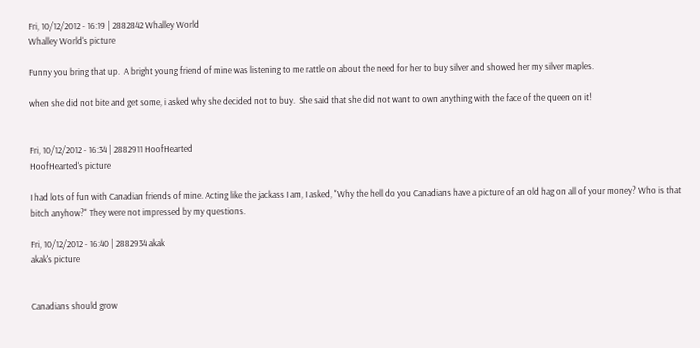Fri, 10/12/2012 - 16:19 | 2882842 Whalley World
Whalley World's picture

Funny you bring that up.  A bright young friend of mine was listening to me rattle on about the need for her to buy silver and showed her my silver maples.

when she did not bite and get some, i asked why she decided not to buy.  She said that she did not want to own anything with the face of the queen on it!


Fri, 10/12/2012 - 16:34 | 2882911 HoofHearted
HoofHearted's picture

I had lots of fun with Canadian friends of mine. Acting like the jackass I am, I asked, "Why the hell do you Canadians have a picture of an old hag on all of your money? Who is that bitch anyhow?" They were not impressed by my questions.

Fri, 10/12/2012 - 16:40 | 2882934 akak
akak's picture


Canadians should grow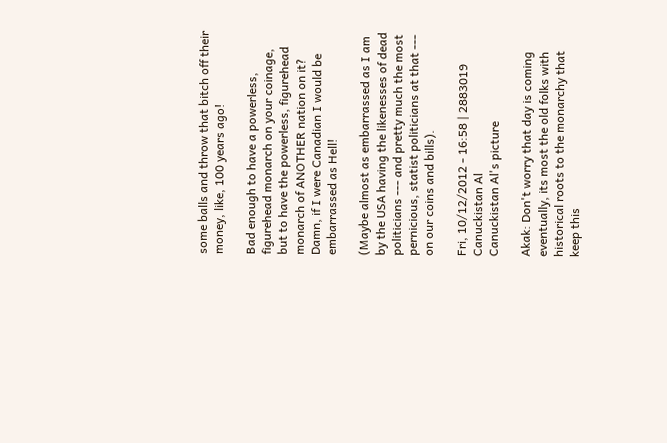some balls and throw that bitch off their money, like, 100 years ago!

Bad enough to have a powerless, figurehead monarch on your coinage, but to have the powerless, figurehead monarch of ANOTHER nation on it?  Damn, if I were Canadian I would be embarrassed as Hell!

(Maybe almost as embarrassed as I am by the USA having the likenesses of dead politicians --- and pretty much the most pernicious, statist politicians at that --- on our coins and bills).

Fri, 10/12/2012 - 16:58 | 2883019 Canuckistan Al
Canuckistan Al's picture

Akak: Don't worry that day is coming eventually, its most the old folks with historical roots to the monarchy that keep this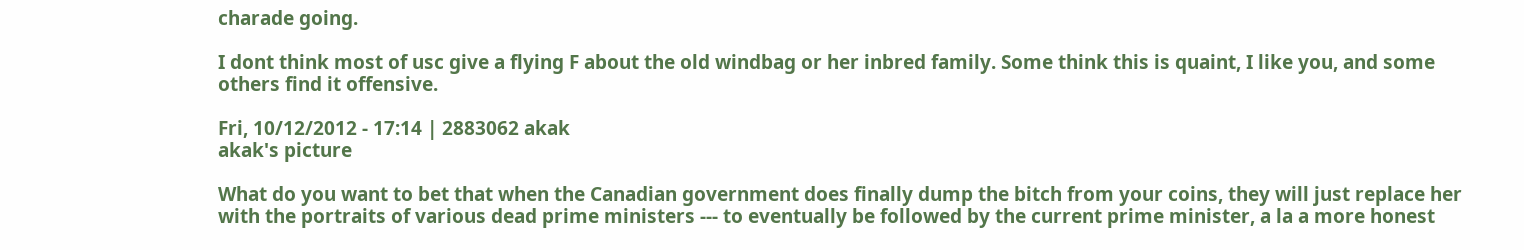charade going.

I dont think most of usc give a flying F about the old windbag or her inbred family. Some think this is quaint, I like you, and some others find it offensive.

Fri, 10/12/2012 - 17:14 | 2883062 akak
akak's picture

What do you want to bet that when the Canadian government does finally dump the bitch from your coins, they will just replace her with the portraits of various dead prime ministers --- to eventually be followed by the current prime minister, a la a more honest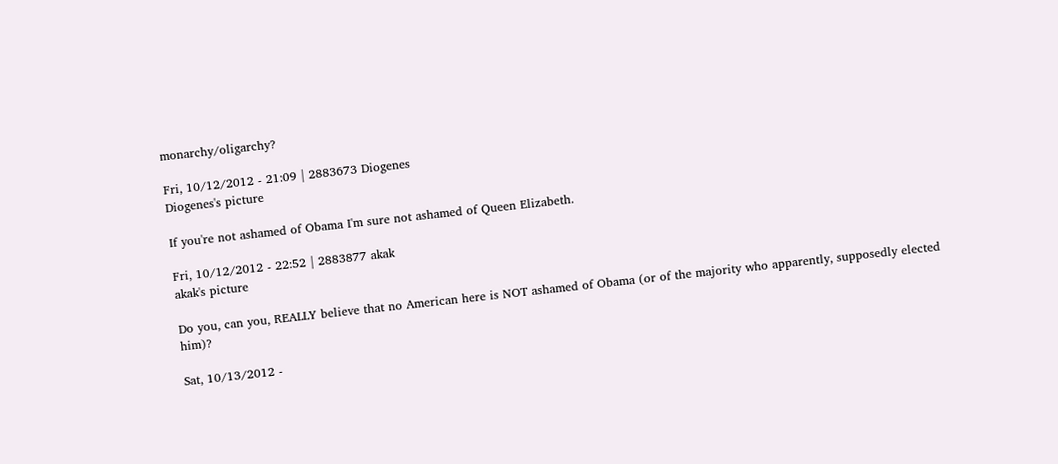monarchy/oligarchy?

Fri, 10/12/2012 - 21:09 | 2883673 Diogenes
Diogenes's picture

If you're not ashamed of Obama I'm sure not ashamed of Queen Elizabeth.

Fri, 10/12/2012 - 22:52 | 2883877 akak
akak's picture

Do you, can you, REALLY believe that no American here is NOT ashamed of Obama (or of the majority who apparently, supposedly elected him)?

Sat, 10/13/2012 -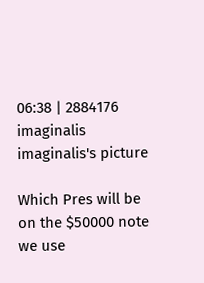06:38 | 2884176 imaginalis
imaginalis's picture

Which Pres will be on the $50000 note we use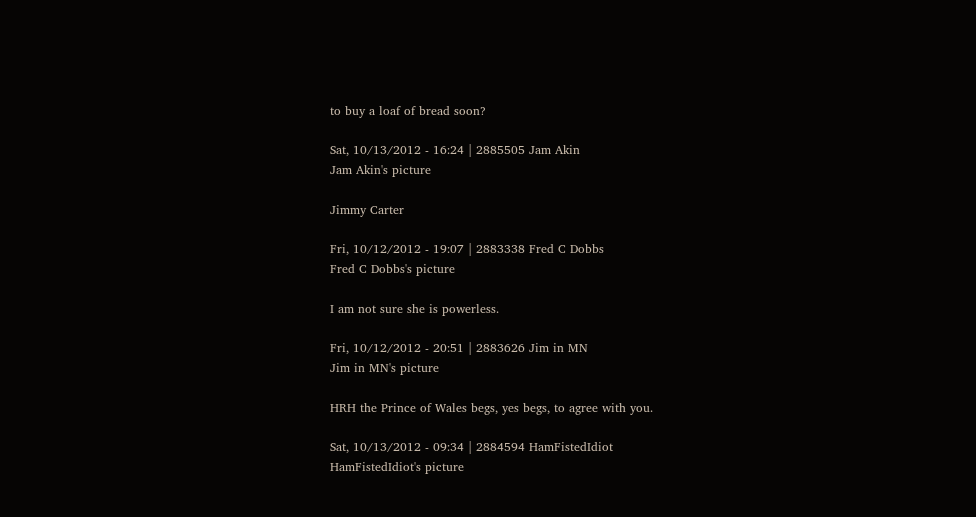to buy a loaf of bread soon?

Sat, 10/13/2012 - 16:24 | 2885505 Jam Akin
Jam Akin's picture

Jimmy Carter

Fri, 10/12/2012 - 19:07 | 2883338 Fred C Dobbs
Fred C Dobbs's picture

I am not sure she is powerless.

Fri, 10/12/2012 - 20:51 | 2883626 Jim in MN
Jim in MN's picture

HRH the Prince of Wales begs, yes begs, to agree with you.

Sat, 10/13/2012 - 09:34 | 2884594 HamFistedIdiot
HamFistedIdiot's picture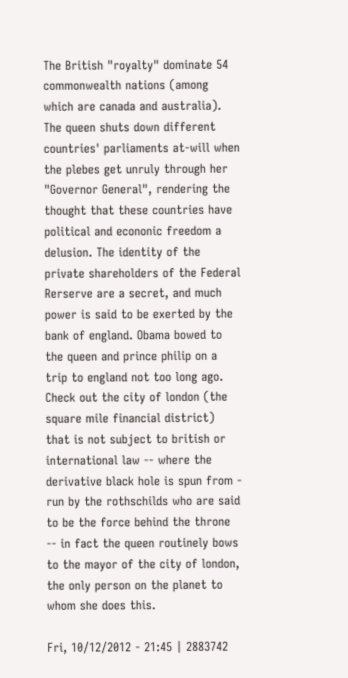The British "royalty" dominate 54 commonwealth nations (among which are canada and australia). The queen shuts down different countries' parliaments at-will when the plebes get unruly through her "Governor General", rendering the thought that these countries have political and econonic freedom a delusion. The identity of the private shareholders of the Federal Rerserve are a secret, and much power is said to be exerted by the bank of england. Obama bowed to the queen and prince philip on a trip to england not too long ago. Check out the city of london (the square mile financial district) that is not subject to british or international law -- where the derivative black hole is spun from - run by the rothschilds who are said to be the force behind the throne -- in fact the queen routinely bows to the mayor of the city of london, the only person on the planet to whom she does this.

Fri, 10/12/2012 - 21:45 | 2883742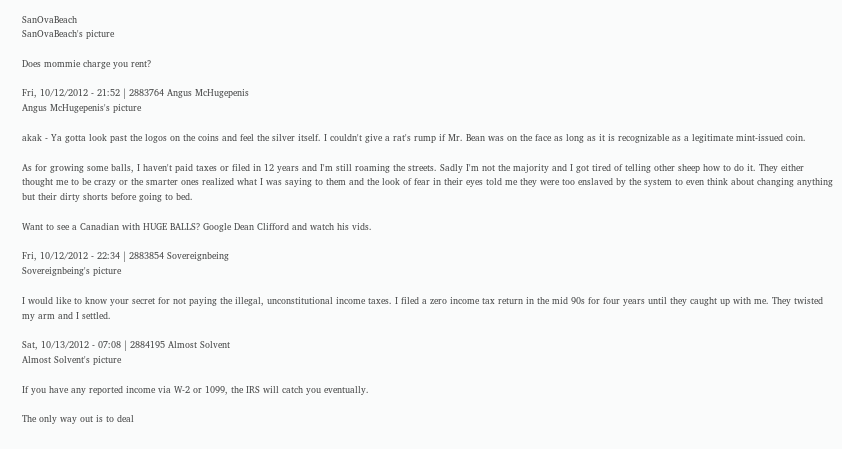SanOvaBeach
SanOvaBeach's picture

Does mommie charge you rent?

Fri, 10/12/2012 - 21:52 | 2883764 Angus McHugepenis
Angus McHugepenis's picture

akak - Ya gotta look past the logos on the coins and feel the silver itself. I couldn't give a rat's rump if Mr. Bean was on the face as long as it is recognizable as a legitimate mint-issued coin.

As for growing some balls, I haven't paid taxes or filed in 12 years and I'm still roaming the streets. Sadly I'm not the majority and I got tired of telling other sheep how to do it. They either thought me to be crazy or the smarter ones realized what I was saying to them and the look of fear in their eyes told me they were too enslaved by the system to even think about changing anything but their dirty shorts before going to bed.

Want to see a Canadian with HUGE BALLS? Google Dean Clifford and watch his vids.

Fri, 10/12/2012 - 22:34 | 2883854 Sovereignbeing
Sovereignbeing's picture

I would like to know your secret for not paying the illegal, unconstitutional income taxes. I filed a zero income tax return in the mid 90s for four years until they caught up with me. They twisted my arm and I settled.

Sat, 10/13/2012 - 07:08 | 2884195 Almost Solvent
Almost Solvent's picture

If you have any reported income via W-2 or 1099, the IRS will catch you eventually.

The only way out is to deal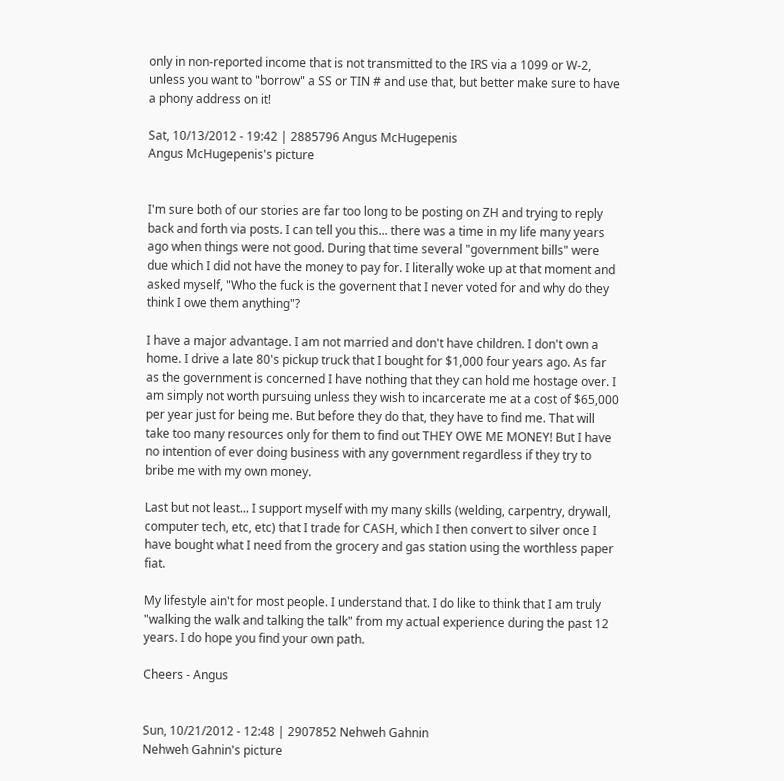only in non-reported income that is not transmitted to the IRS via a 1099 or W-2, unless you want to "borrow" a SS or TIN # and use that, but better make sure to have a phony address on it!

Sat, 10/13/2012 - 19:42 | 2885796 Angus McHugepenis
Angus McHugepenis's picture


I'm sure both of our stories are far too long to be posting on ZH and trying to reply back and forth via posts. I can tell you this... there was a time in my life many years ago when things were not good. During that time several "government bills" were due which I did not have the money to pay for. I literally woke up at that moment and asked myself, "Who the fuck is the governent that I never voted for and why do they think I owe them anything"?

I have a major advantage. I am not married and don't have children. I don't own a home. I drive a late 80's pickup truck that I bought for $1,000 four years ago. As far as the government is concerned I have nothing that they can hold me hostage over. I am simply not worth pursuing unless they wish to incarcerate me at a cost of $65,000 per year just for being me. But before they do that, they have to find me. That will take too many resources only for them to find out THEY OWE ME MONEY! But I have no intention of ever doing business with any government regardless if they try to bribe me with my own money.

Last but not least... I support myself with my many skills (welding, carpentry, drywall, computer tech, etc, etc) that I trade for CASH, which I then convert to silver once I have bought what I need from the grocery and gas station using the worthless paper fiat.

My lifestyle ain't for most people. I understand that. I do like to think that I am truly "walking the walk and talking the talk" from my actual experience during the past 12 years. I do hope you find your own path.

Cheers - Angus


Sun, 10/21/2012 - 12:48 | 2907852 Nehweh Gahnin
Nehweh Gahnin's picture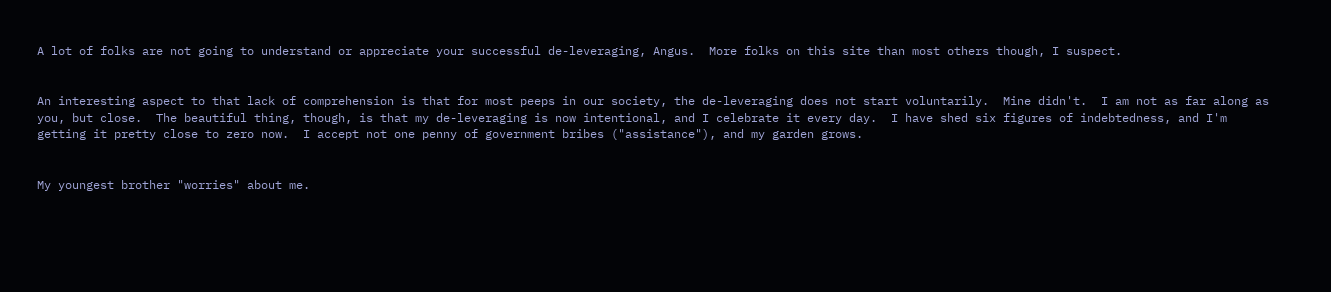A lot of folks are not going to understand or appreciate your successful de-leveraging, Angus.  More folks on this site than most others though, I suspect.


An interesting aspect to that lack of comprehension is that for most peeps in our society, the de-leveraging does not start voluntarily.  Mine didn't.  I am not as far along as you, but close.  The beautiful thing, though, is that my de-leveraging is now intentional, and I celebrate it every day.  I have shed six figures of indebtedness, and I'm getting it pretty close to zero now.  I accept not one penny of government bribes ("assistance"), and my garden grows.


My youngest brother "worries" about me.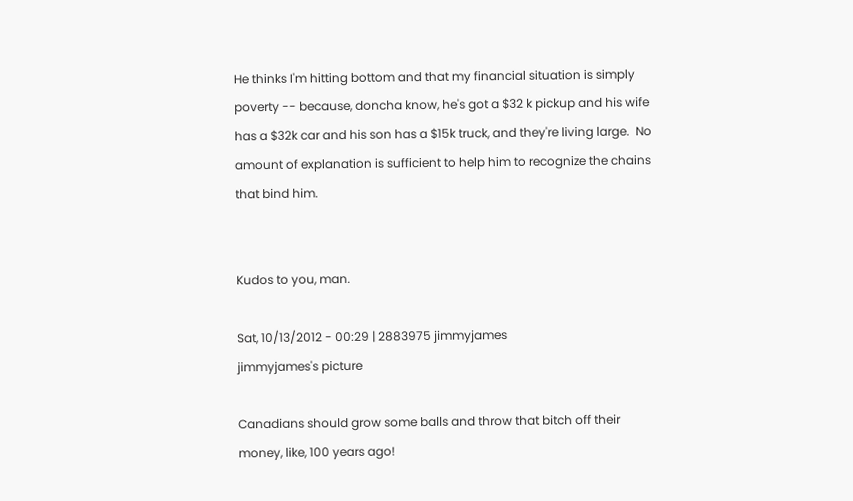He thinks I'm hitting bottom and that my financial situation is simply poverty -- because, doncha know, he's got a $32 k pickup and his wife has a $32k car and his son has a $15k truck, and they're living large.  No amount of explanation is sufficient to help him to recognize the chains that bind him.


Kudos to you, man.

Sat, 10/13/2012 - 00:29 | 2883975 jimmyjames
jimmyjames's picture

Canadians should grow some balls and throw that bitch off their money, like, 100 years ago!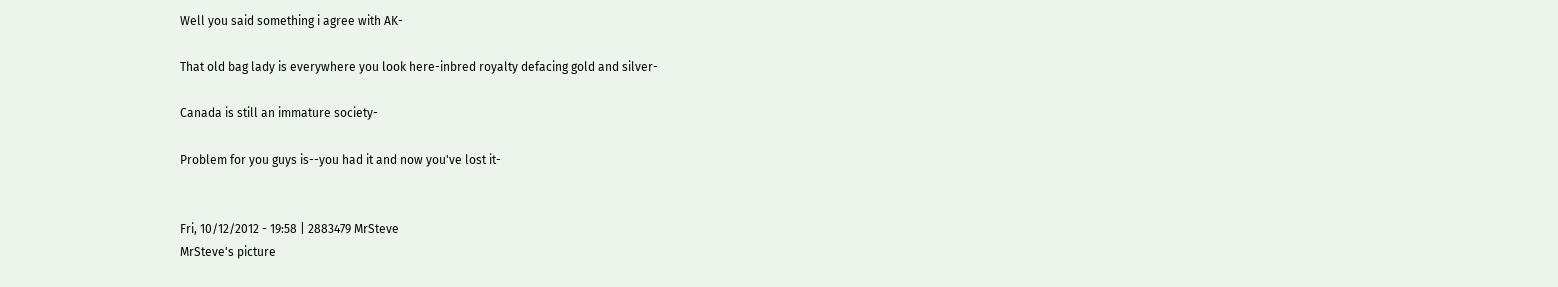Well you said something i agree with AK-

That old bag lady is everywhere you look here-inbred royalty defacing gold and silver-

Canada is still an immature society-

Problem for you guys is--you had it and now you've lost it-


Fri, 10/12/2012 - 19:58 | 2883479 MrSteve
MrSteve's picture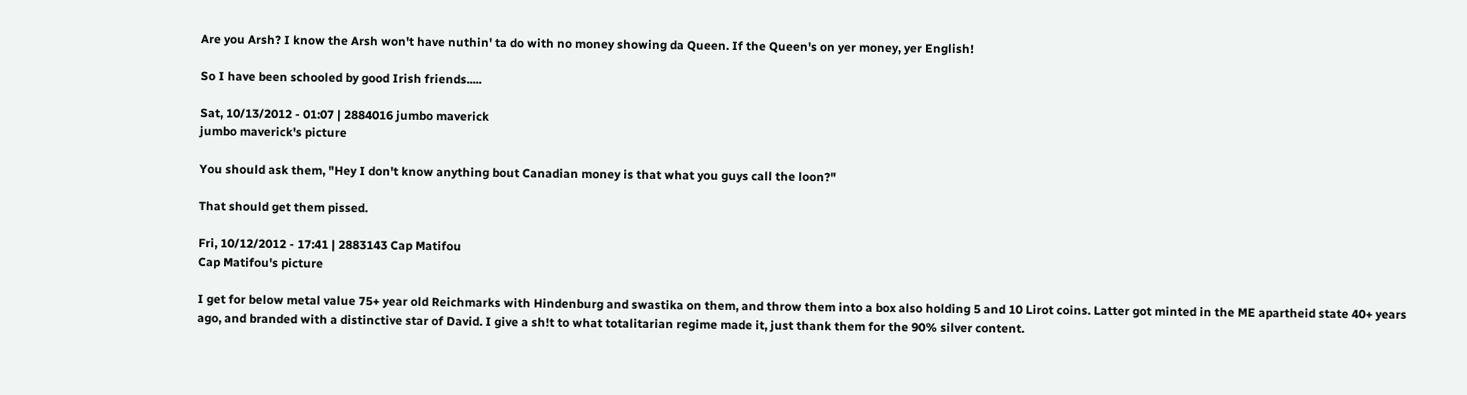Are you Arsh? I know the Arsh won't have nuthin' ta do with no money showing da Queen. If the Queen's on yer money, yer English!

So I have been schooled by good Irish friends.....

Sat, 10/13/2012 - 01:07 | 2884016 jumbo maverick
jumbo maverick's picture

You should ask them, "Hey I don't know anything bout Canadian money is that what you guys call the loon?"

That should get them pissed.

Fri, 10/12/2012 - 17:41 | 2883143 Cap Matifou
Cap Matifou's picture

I get for below metal value 75+ year old Reichmarks with Hindenburg and swastika on them, and throw them into a box also holding 5 and 10 Lirot coins. Latter got minted in the ME apartheid state 40+ years ago, and branded with a distinctive star of David. I give a sh!t to what totalitarian regime made it, just thank them for the 90% silver content.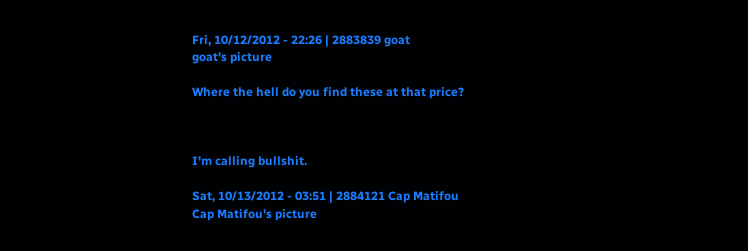Fri, 10/12/2012 - 22:26 | 2883839 goat
goat's picture

Where the hell do you find these at that price?



I'm calling bullshit.

Sat, 10/13/2012 - 03:51 | 2884121 Cap Matifou
Cap Matifou's picture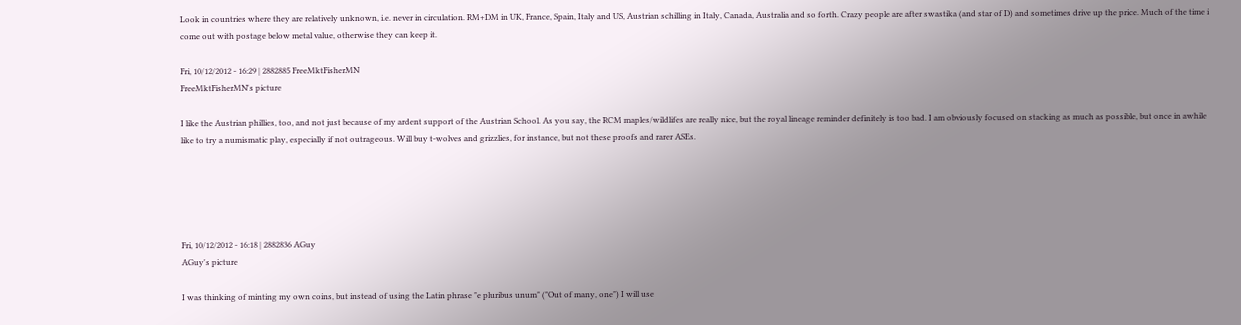Look in countries where they are relatively unknown, i.e. never in circulation. RM+DM in UK, France, Spain, Italy and US, Austrian schilling in Italy, Canada, Australia and so forth. Crazy people are after swastika (and star of D) and sometimes drive up the price. Much of the time i come out with postage below metal value, otherwise they can keep it.

Fri, 10/12/2012 - 16:29 | 2882885 FreeMktFisherMN
FreeMktFisherMN's picture

I like the Austrian phillies, too, and not just because of my ardent support of the Austrian School. As you say, the RCM maples/wildlifes are really nice, but the royal lineage reminder definitely is too bad. I am obviously focused on stacking as much as possible, but once in awhile like to try a numismatic play, especially if not outrageous. Will buy t-wolves and grizzlies, for instance, but not these proofs and rarer ASEs.





Fri, 10/12/2012 - 16:18 | 2882836 AGuy
AGuy's picture

I was thinking of minting my own coins, but instead of using the Latin phrase "e pluribus unum" ("Out of many, one") I will use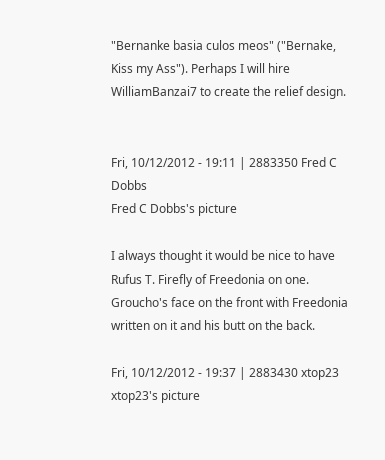"Bernanke basia culos meos" ("Bernake, Kiss my Ass"). Perhaps I will hire WilliamBanzai7 to create the relief design.


Fri, 10/12/2012 - 19:11 | 2883350 Fred C Dobbs
Fred C Dobbs's picture

I always thought it would be nice to have Rufus T. Firefly of Freedonia on one.  Groucho's face on the front with Freedonia written on it and his butt on the back.

Fri, 10/12/2012 - 19:37 | 2883430 xtop23
xtop23's picture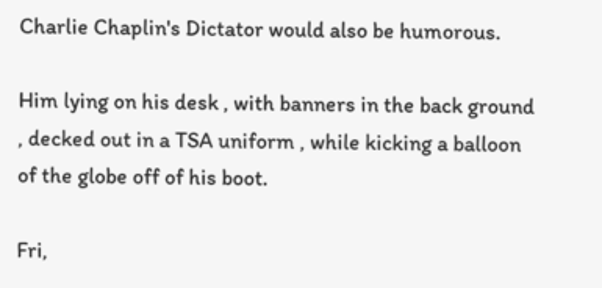Charlie Chaplin's Dictator would also be humorous.

Him lying on his desk , with banners in the back ground , decked out in a TSA uniform , while kicking a balloon of the globe off of his boot.

Fri,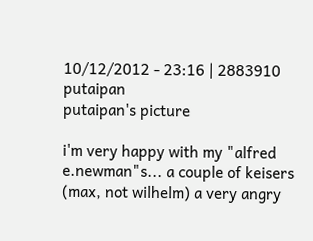10/12/2012 - 23:16 | 2883910 putaipan
putaipan's picture

i'm very happy with my "alfred e.newman"s... a couple of keisers (max, not wilhelm) a very angry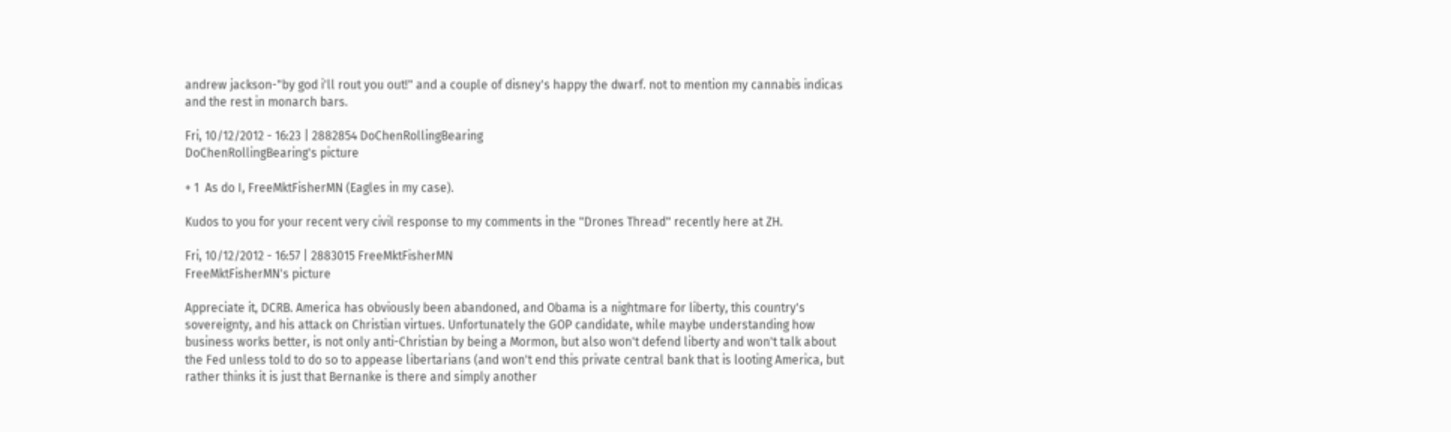andrew jackson-"by god i'll rout you out!" and a couple of disney's happy the dwarf. not to mention my cannabis indicas and the rest in monarch bars.

Fri, 10/12/2012 - 16:23 | 2882854 DoChenRollingBearing
DoChenRollingBearing's picture

+ 1  As do I, FreeMktFisherMN (Eagles in my case).

Kudos to you for your recent very civil response to my comments in the "Drones Thread" recently here at ZH.

Fri, 10/12/2012 - 16:57 | 2883015 FreeMktFisherMN
FreeMktFisherMN's picture

Appreciate it, DCRB. America has obviously been abandoned, and Obama is a nightmare for liberty, this country's sovereignty, and his attack on Christian virtues. Unfortunately the GOP candidate, while maybe understanding how business works better, is not only anti-Christian by being a Mormon, but also won't defend liberty and won't talk about the Fed unless told to do so to appease libertarians (and won't end this private central bank that is looting America, but rather thinks it is just that Bernanke is there and simply another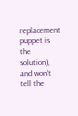replacement puppet is the solution), and won't tell the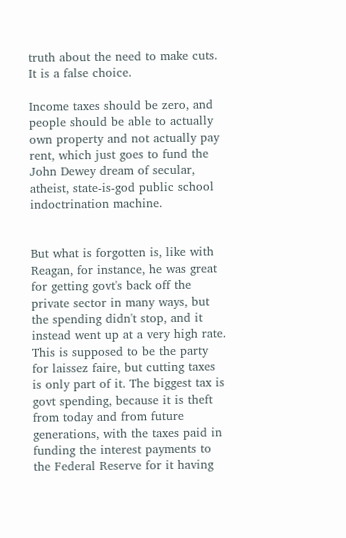truth about the need to make cuts. It is a false choice.

Income taxes should be zero, and people should be able to actually own property and not actually pay rent, which just goes to fund the John Dewey dream of secular, atheist, state-is-god public school indoctrination machine.


But what is forgotten is, like with Reagan, for instance, he was great for getting govt's back off the private sector in many ways, but the spending didn't stop, and it instead went up at a very high rate. This is supposed to be the party for laissez faire, but cutting taxes is only part of it. The biggest tax is govt spending, because it is theft from today and from future generations, with the taxes paid in funding the interest payments to the Federal Reserve for it having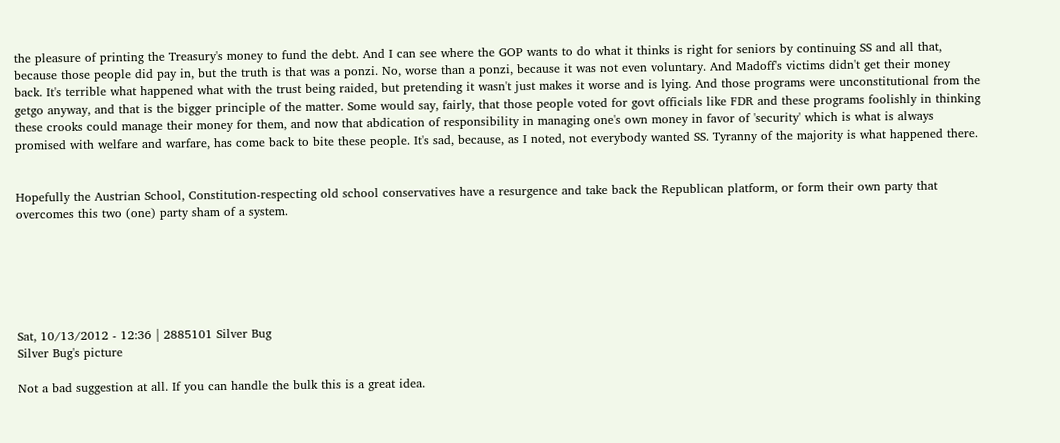the pleasure of printing the Treasury's money to fund the debt. And I can see where the GOP wants to do what it thinks is right for seniors by continuing SS and all that, because those people did pay in, but the truth is that was a ponzi. No, worse than a ponzi, because it was not even voluntary. And Madoff's victims didn't get their money back. It's terrible what happened what with the trust being raided, but pretending it wasn't just makes it worse and is lying. And those programs were unconstitutional from the getgo anyway, and that is the bigger principle of the matter. Some would say, fairly, that those people voted for govt officials like FDR and these programs foolishly in thinking these crooks could manage their money for them, and now that abdication of responsibility in managing one's own money in favor of 'security' which is what is always promised with welfare and warfare, has come back to bite these people. It's sad, because, as I noted, not everybody wanted SS. Tyranny of the majority is what happened there.


Hopefully the Austrian School, Constitution-respecting old school conservatives have a resurgence and take back the Republican platform, or form their own party that overcomes this two (one) party sham of a system.






Sat, 10/13/2012 - 12:36 | 2885101 Silver Bug
Silver Bug's picture

Not a bad suggestion at all. If you can handle the bulk this is a great idea.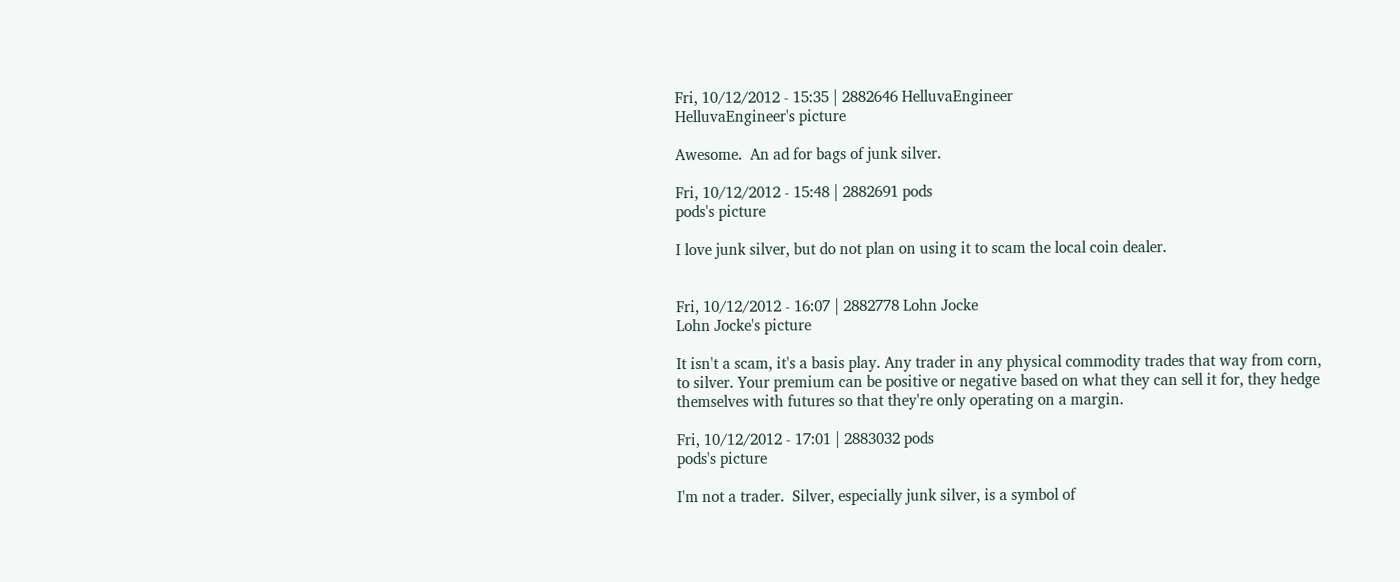Fri, 10/12/2012 - 15:35 | 2882646 HelluvaEngineer
HelluvaEngineer's picture

Awesome.  An ad for bags of junk silver.

Fri, 10/12/2012 - 15:48 | 2882691 pods
pods's picture

I love junk silver, but do not plan on using it to scam the local coin dealer.


Fri, 10/12/2012 - 16:07 | 2882778 Lohn Jocke
Lohn Jocke's picture

It isn't a scam, it's a basis play. Any trader in any physical commodity trades that way from corn, to silver. Your premium can be positive or negative based on what they can sell it for, they hedge themselves with futures so that they're only operating on a margin.

Fri, 10/12/2012 - 17:01 | 2883032 pods
pods's picture

I'm not a trader.  Silver, especially junk silver, is a symbol of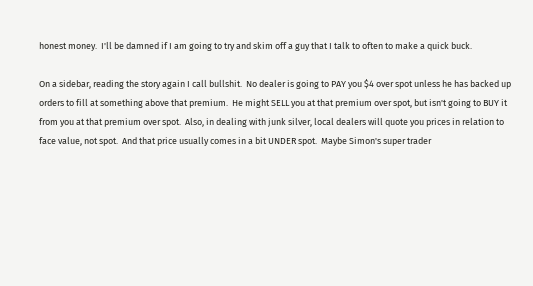honest money.  I'll be damned if I am going to try and skim off a guy that I talk to often to make a quick buck.

On a sidebar, reading the story again I call bullshit.  No dealer is going to PAY you $4 over spot unless he has backed up orders to fill at something above that premium.  He might SELL you at that premium over spot, but isn't going to BUY it from you at that premium over spot.  Also, in dealing with junk silver, local dealers will quote you prices in relation to face value, not spot.  And that price usually comes in a bit UNDER spot.  Maybe Simon's super trader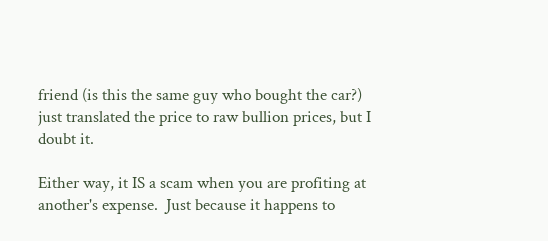friend (is this the same guy who bought the car?) just translated the price to raw bullion prices, but I doubt it.

Either way, it IS a scam when you are profiting at another's expense.  Just because it happens to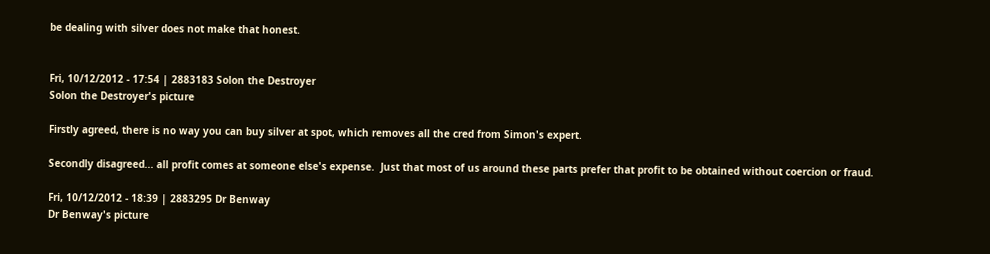be dealing with silver does not make that honest.


Fri, 10/12/2012 - 17:54 | 2883183 Solon the Destroyer
Solon the Destroyer's picture

Firstly agreed, there is no way you can buy silver at spot, which removes all the cred from Simon's expert.

Secondly disagreed... all profit comes at someone else's expense.  Just that most of us around these parts prefer that profit to be obtained without coercion or fraud.

Fri, 10/12/2012 - 18:39 | 2883295 Dr Benway
Dr Benway's picture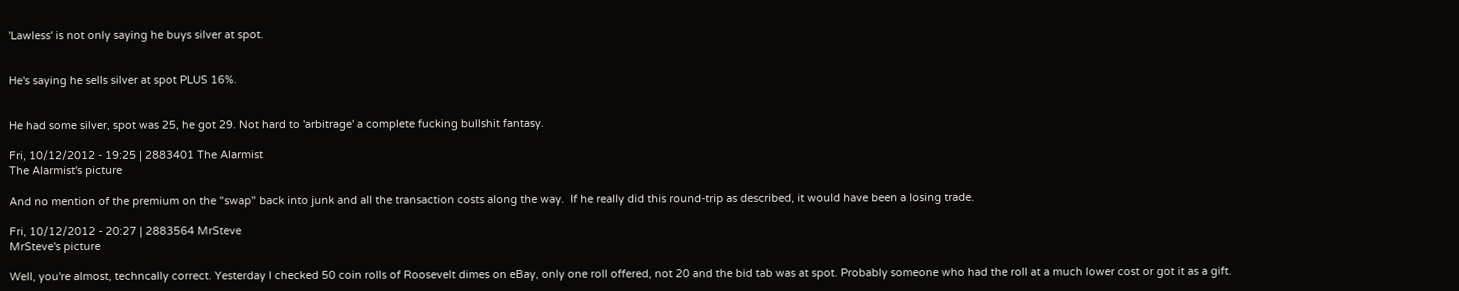'Lawless' is not only saying he buys silver at spot.


He's saying he sells silver at spot PLUS 16%.


He had some silver, spot was 25, he got 29. Not hard to 'arbitrage' a complete fucking bullshit fantasy.

Fri, 10/12/2012 - 19:25 | 2883401 The Alarmist
The Alarmist's picture

And no mention of the premium on the "swap" back into junk and all the transaction costs along the way.  If he really did this round-trip as described, it would have been a losing trade.

Fri, 10/12/2012 - 20:27 | 2883564 MrSteve
MrSteve's picture

Well, you're almost, techncally correct. Yesterday I checked 50 coin rolls of Roosevelt dimes on eBay, only one roll offered, not 20 and the bid tab was at spot. Probably someone who had the roll at a much lower cost or got it as a gift.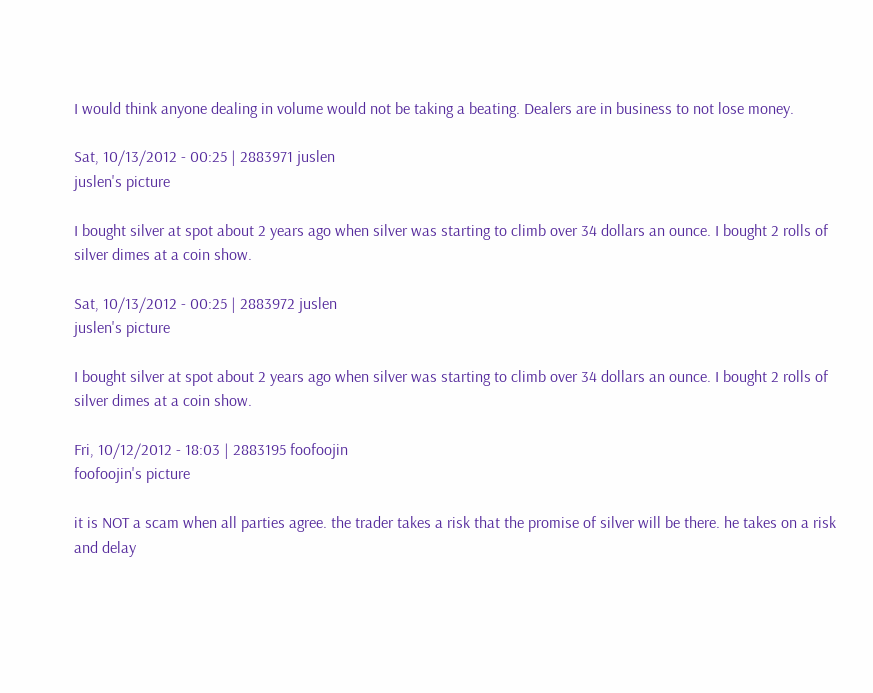I would think anyone dealing in volume would not be taking a beating. Dealers are in business to not lose money.

Sat, 10/13/2012 - 00:25 | 2883971 juslen
juslen's picture

I bought silver at spot about 2 years ago when silver was starting to climb over 34 dollars an ounce. I bought 2 rolls of silver dimes at a coin show.

Sat, 10/13/2012 - 00:25 | 2883972 juslen
juslen's picture

I bought silver at spot about 2 years ago when silver was starting to climb over 34 dollars an ounce. I bought 2 rolls of silver dimes at a coin show.

Fri, 10/12/2012 - 18:03 | 2883195 foofoojin
foofoojin's picture

it is NOT a scam when all parties agree. the trader takes a risk that the promise of silver will be there. he takes on a risk and delay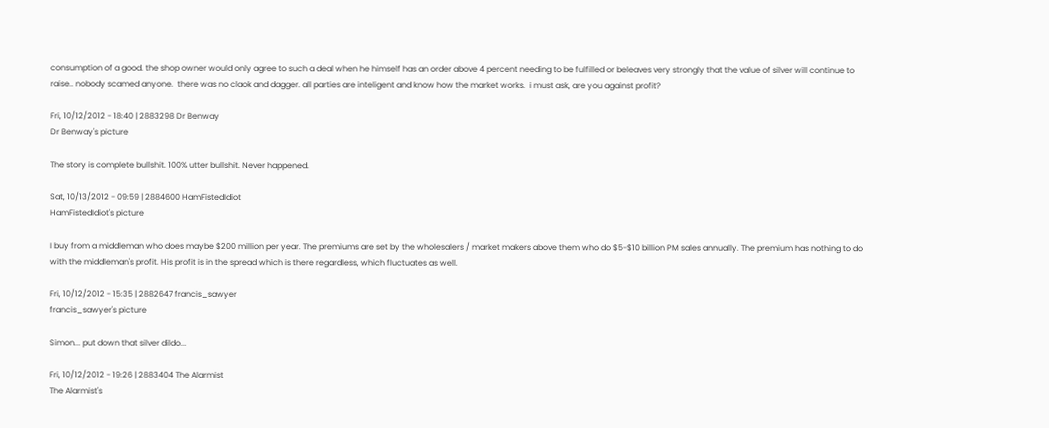consumption of a good. the shop owner would only agree to such a deal when he himself has an order above 4 percent needing to be fulfilled or beleaves very strongly that the value of silver will continue to raise.. nobody scamed anyone.  there was no claok and dagger. all parties are inteligent and know how the market works.  i must ask, are you against profit?

Fri, 10/12/2012 - 18:40 | 2883298 Dr Benway
Dr Benway's picture

The story is complete bullshit. 100% utter bullshit. Never happened.

Sat, 10/13/2012 - 09:59 | 2884600 HamFistedIdiot
HamFistedIdiot's picture

I buy from a middleman who does maybe $200 million per year. The premiums are set by the wholesalers / market makers above them who do $5-$10 billion PM sales annually. The premium has nothing to do with the middleman's profit. His profit is in the spread which is there regardless, which fluctuates as well.

Fri, 10/12/2012 - 15:35 | 2882647 francis_sawyer
francis_sawyer's picture

Simon... put down that silver dildo...

Fri, 10/12/2012 - 19:26 | 2883404 The Alarmist
The Alarmist's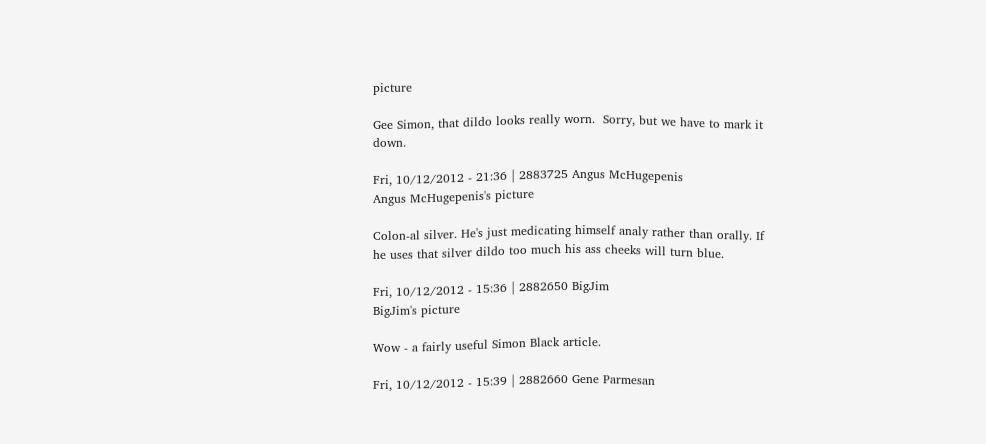picture

Gee Simon, that dildo looks really worn.  Sorry, but we have to mark it down.

Fri, 10/12/2012 - 21:36 | 2883725 Angus McHugepenis
Angus McHugepenis's picture

Colon-al silver. He's just medicating himself analy rather than orally. If he uses that silver dildo too much his ass cheeks will turn blue.

Fri, 10/12/2012 - 15:36 | 2882650 BigJim
BigJim's picture

Wow - a fairly useful Simon Black article.

Fri, 10/12/2012 - 15:39 | 2882660 Gene Parmesan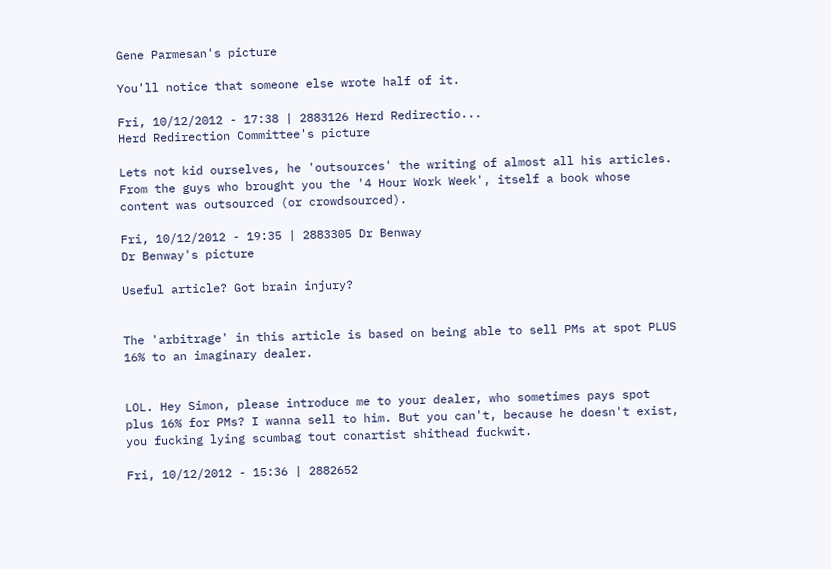Gene Parmesan's picture

You'll notice that someone else wrote half of it.

Fri, 10/12/2012 - 17:38 | 2883126 Herd Redirectio...
Herd Redirection Committee's picture

Lets not kid ourselves, he 'outsources' the writing of almost all his articles.  From the guys who brought you the '4 Hour Work Week', itself a book whose content was outsourced (or crowdsourced).

Fri, 10/12/2012 - 19:35 | 2883305 Dr Benway
Dr Benway's picture

Useful article? Got brain injury?


The 'arbitrage' in this article is based on being able to sell PMs at spot PLUS 16% to an imaginary dealer.


LOL. Hey Simon, please introduce me to your dealer, who sometimes pays spot plus 16% for PMs? I wanna sell to him. But you can't, because he doesn't exist, you fucking lying scumbag tout conartist shithead fuckwit.

Fri, 10/12/2012 - 15:36 | 2882652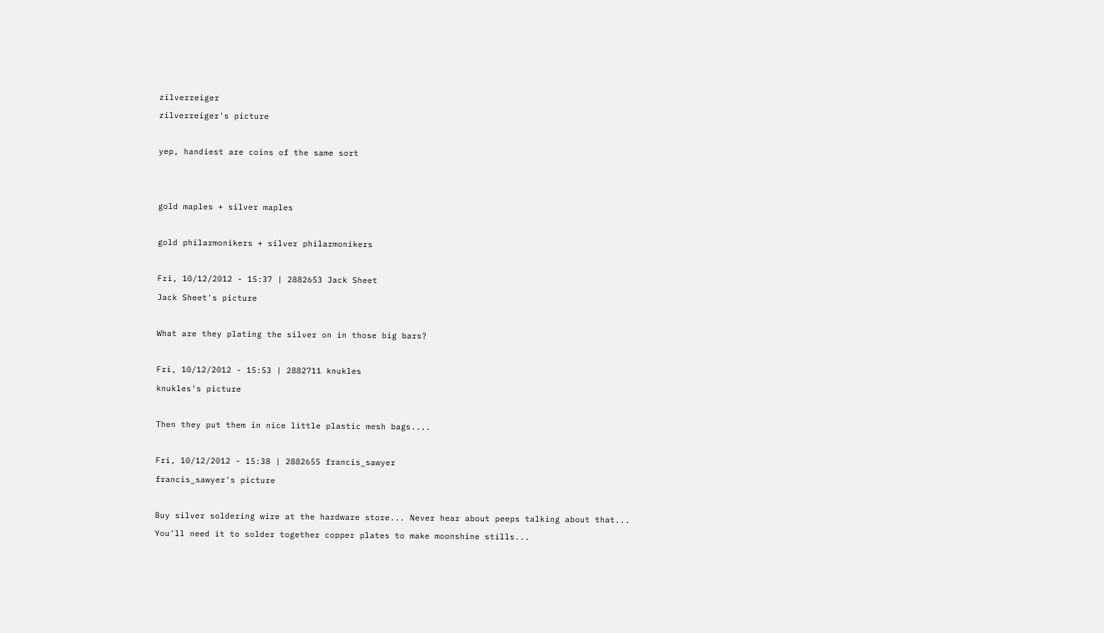zilverreiger
zilverreiger's picture

yep, handiest are coins of the same sort


gold maples + silver maples

gold philarmonikers + silver philarmonikers

Fri, 10/12/2012 - 15:37 | 2882653 Jack Sheet
Jack Sheet's picture

What are they plating the silver on in those big bars?

Fri, 10/12/2012 - 15:53 | 2882711 knukles
knukles's picture

Then they put them in nice little plastic mesh bags....

Fri, 10/12/2012 - 15:38 | 2882655 francis_sawyer
francis_sawyer's picture

Buy silver soldering wire at the hardware store... Never hear about peeps talking about that... You'll need it to solder together copper plates to make moonshine stills...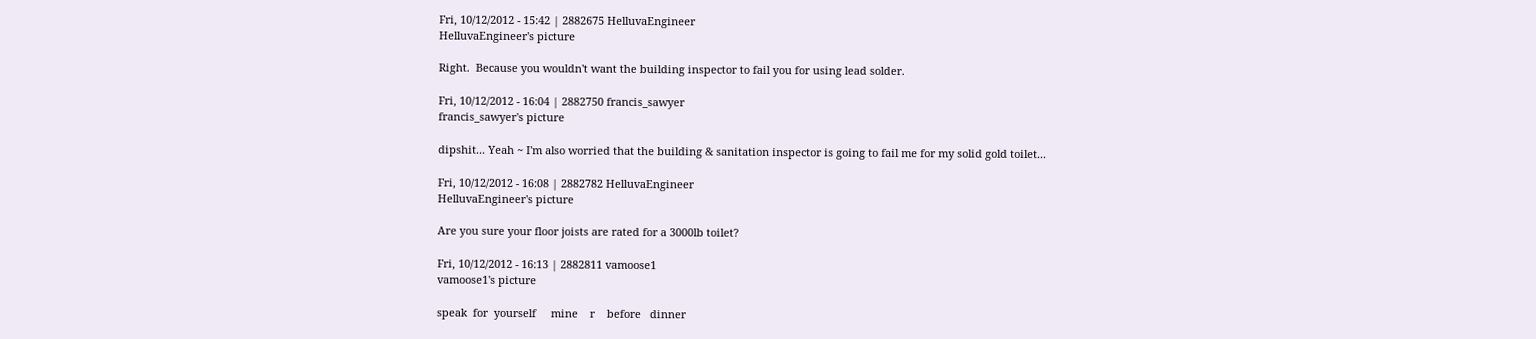Fri, 10/12/2012 - 15:42 | 2882675 HelluvaEngineer
HelluvaEngineer's picture

Right.  Because you wouldn't want the building inspector to fail you for using lead solder.

Fri, 10/12/2012 - 16:04 | 2882750 francis_sawyer
francis_sawyer's picture

dipshit... Yeah ~ I'm also worried that the building & sanitation inspector is going to fail me for my solid gold toilet...

Fri, 10/12/2012 - 16:08 | 2882782 HelluvaEngineer
HelluvaEngineer's picture

Are you sure your floor joists are rated for a 3000lb toilet?

Fri, 10/12/2012 - 16:13 | 2882811 vamoose1
vamoose1's picture

speak  for  yourself     mine    r    before   dinner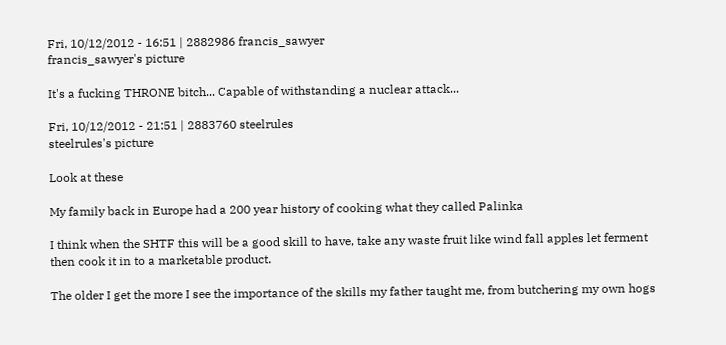Fri, 10/12/2012 - 16:51 | 2882986 francis_sawyer
francis_sawyer's picture

It's a fucking THRONE bitch... Capable of withstanding a nuclear attack...

Fri, 10/12/2012 - 21:51 | 2883760 steelrules
steelrules's picture

Look at these

My family back in Europe had a 200 year history of cooking what they called Palinka

I think when the SHTF this will be a good skill to have, take any waste fruit like wind fall apples let ferment then cook it in to a marketable product.

The older I get the more I see the importance of the skills my father taught me, from butchering my own hogs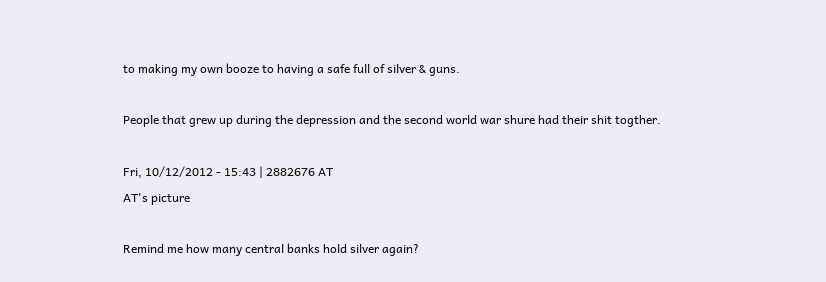to making my own booze to having a safe full of silver & guns.

People that grew up during the depression and the second world war shure had their shit togther.

Fri, 10/12/2012 - 15:43 | 2882676 AT
AT's picture

Remind me how many central banks hold silver again?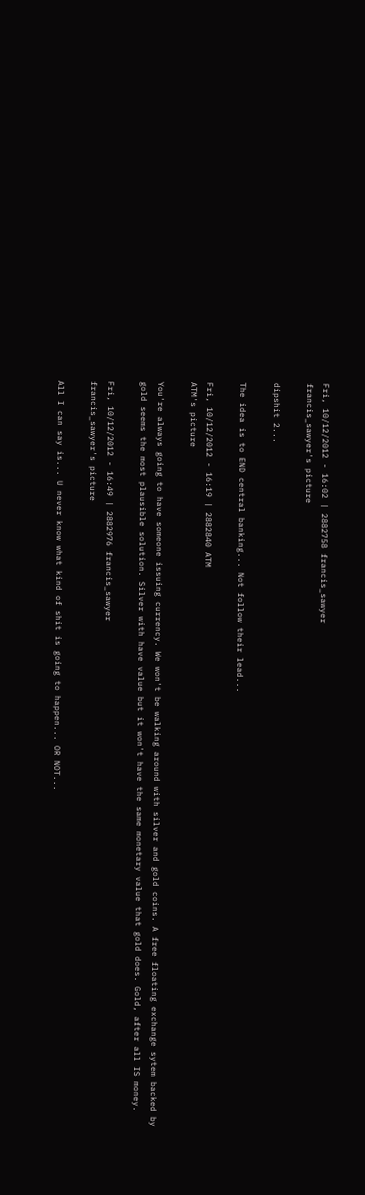Fri, 10/12/2012 - 16:02 | 2882758 francis_sawyer
francis_sawyer's picture

dipshit 2...

The idea is to END central banking... Not follow their lead...

Fri, 10/12/2012 - 16:19 | 2882840 ATM
ATM's picture

You're always going to have someone issuing currency. We won't be walking around with silver and gold coins. A free floating exchange sytem backed by gold seems the most plausible solution. Silver with have value but it won't have the same monetary value that gold does. Gold, after all IS money.

Fri, 10/12/2012 - 16:49 | 2882976 francis_sawyer
francis_sawyer's picture

All I can say is... U never know what kind of shit is going to happen... OR NOT...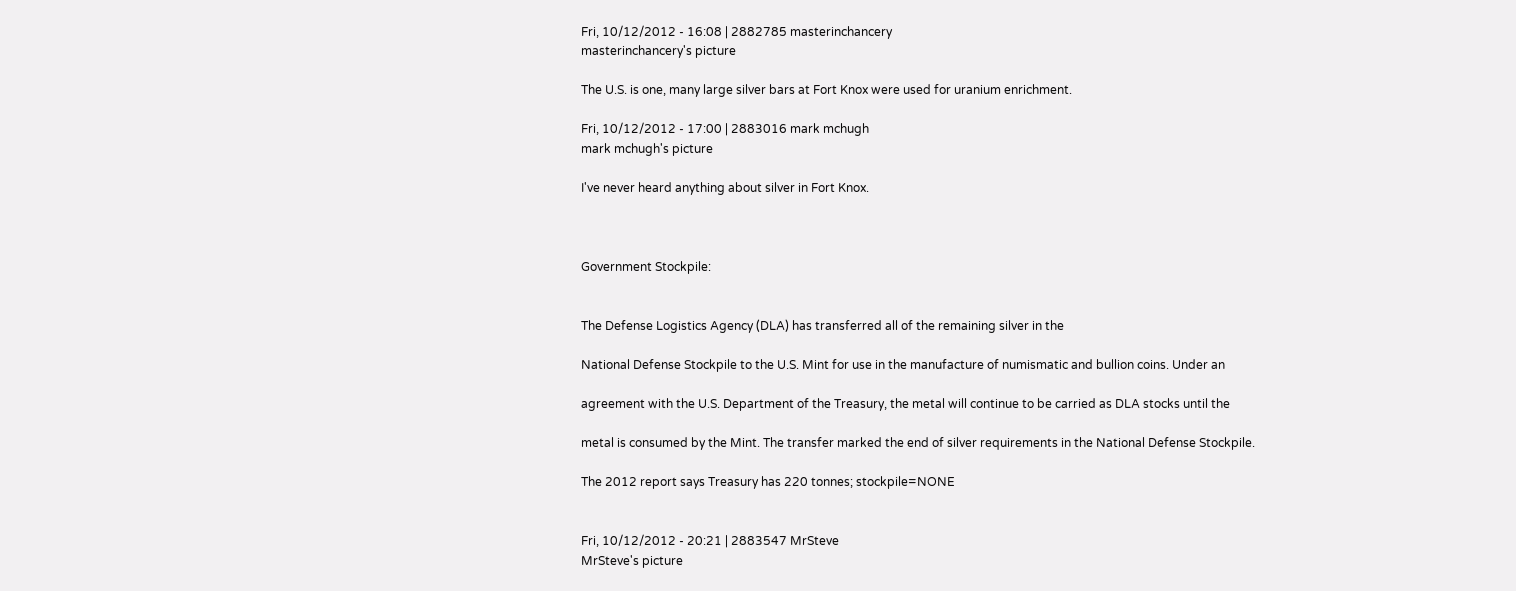Fri, 10/12/2012 - 16:08 | 2882785 masterinchancery
masterinchancery's picture

The U.S. is one, many large silver bars at Fort Knox were used for uranium enrichment.

Fri, 10/12/2012 - 17:00 | 2883016 mark mchugh
mark mchugh's picture

I've never heard anything about silver in Fort Knox.



Government Stockpile:


The Defense Logistics Agency (DLA) has transferred all of the remaining silver in the

National Defense Stockpile to the U.S. Mint for use in the manufacture of numismatic and bullion coins. Under an

agreement with the U.S. Department of the Treasury, the metal will continue to be carried as DLA stocks until the

metal is consumed by the Mint. The transfer marked the end of silver requirements in the National Defense Stockpile.

The 2012 report says Treasury has 220 tonnes; stockpile=NONE


Fri, 10/12/2012 - 20:21 | 2883547 MrSteve
MrSteve's picture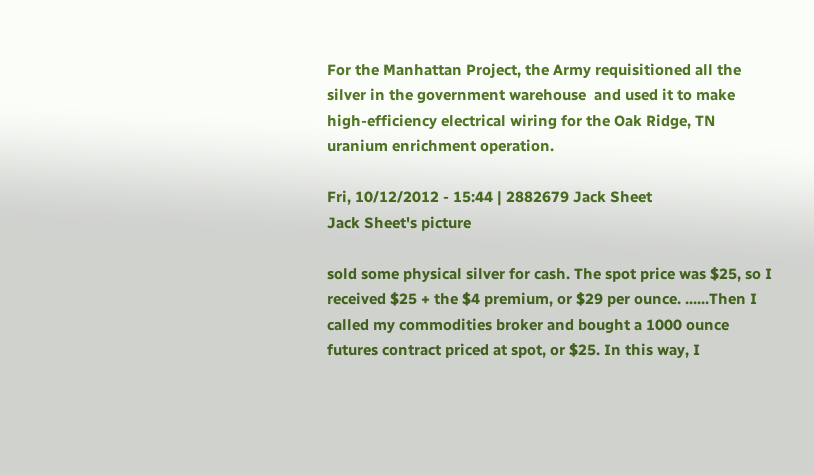For the Manhattan Project, the Army requisitioned all the silver in the government warehouse  and used it to make high-efficiency electrical wiring for the Oak Ridge, TN uranium enrichment operation.

Fri, 10/12/2012 - 15:44 | 2882679 Jack Sheet
Jack Sheet's picture

sold some physical silver for cash. The spot price was $25, so I received $25 + the $4 premium, or $29 per ounce. ......Then I called my commodities broker and bought a 1000 ounce futures contract priced at spot, or $25. In this way, I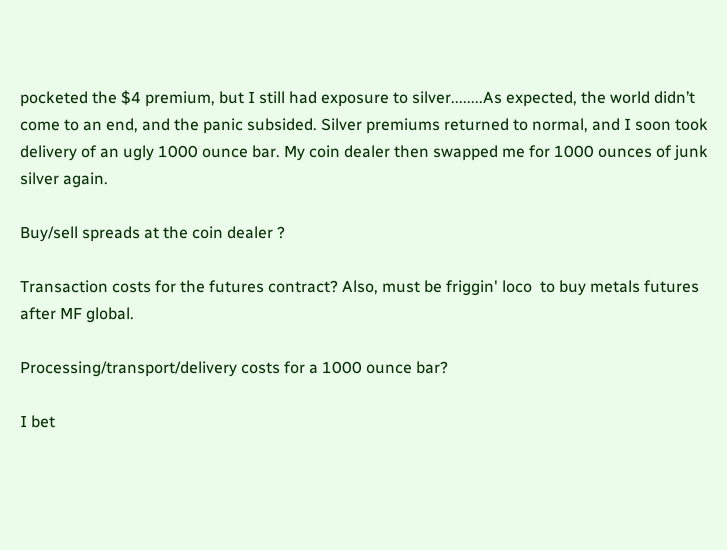pocketed the $4 premium, but I still had exposure to silver........As expected, the world didn’t come to an end, and the panic subsided. Silver premiums returned to normal, and I soon took delivery of an ugly 1000 ounce bar. My coin dealer then swapped me for 1000 ounces of junk silver again.

Buy/sell spreads at the coin dealer ?

Transaction costs for the futures contract? Also, must be friggin' loco  to buy metals futures after MF global.

Processing/transport/delivery costs for a 1000 ounce bar?

I bet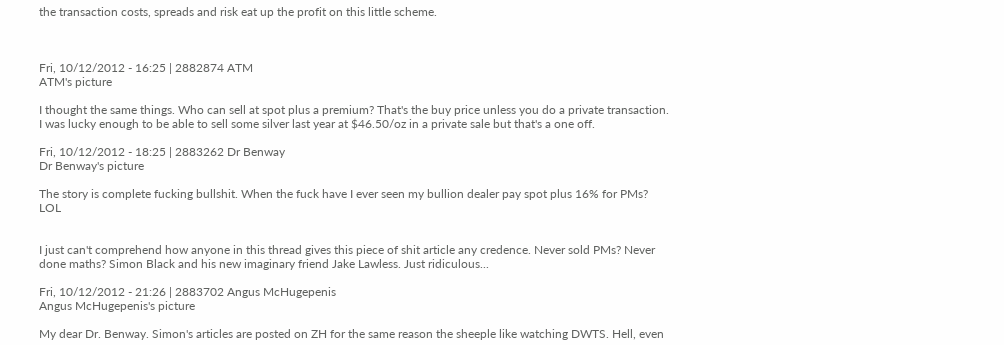the transaction costs, spreads and risk eat up the profit on this little scheme.



Fri, 10/12/2012 - 16:25 | 2882874 ATM
ATM's picture

I thought the same things. Who can sell at spot plus a premium? That's the buy price unless you do a private transaction. I was lucky enough to be able to sell some silver last year at $46.50/oz in a private sale but that's a one off.

Fri, 10/12/2012 - 18:25 | 2883262 Dr Benway
Dr Benway's picture

The story is complete fucking bullshit. When the fuck have I ever seen my bullion dealer pay spot plus 16% for PMs? LOL


I just can't comprehend how anyone in this thread gives this piece of shit article any credence. Never sold PMs? Never done maths? Simon Black and his new imaginary friend Jake Lawless. Just ridiculous...

Fri, 10/12/2012 - 21:26 | 2883702 Angus McHugepenis
Angus McHugepenis's picture

My dear Dr. Benway. Simon's articles are posted on ZH for the same reason the sheeple like watching DWTS. Hell, even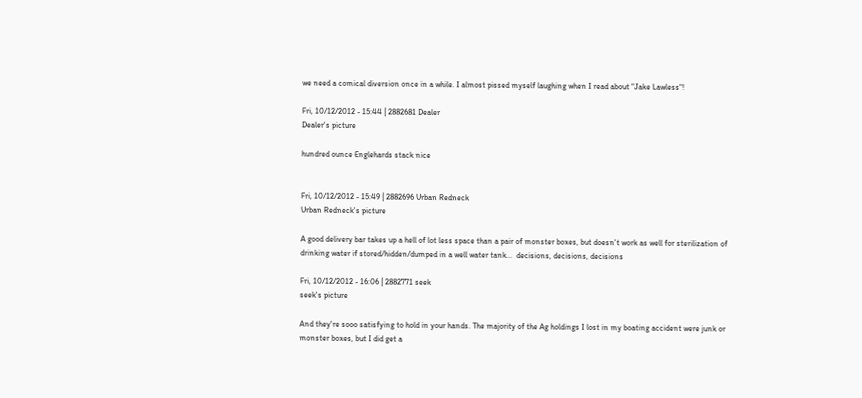we need a comical diversion once in a while. I almost pissed myself laughing when I read about "Jake Lawless"!

Fri, 10/12/2012 - 15:44 | 2882681 Dealer
Dealer's picture

hundred ounce Englehards stack nice


Fri, 10/12/2012 - 15:49 | 2882696 Urban Redneck
Urban Redneck's picture

A good delivery bar takes up a hell of lot less space than a pair of monster boxes, but doesn't work as well for sterilization of drinking water if stored/hidden/dumped in a well water tank...  decisions, decisions, decisions

Fri, 10/12/2012 - 16:06 | 2882771 seek
seek's picture

And they're sooo satisfying to hold in your hands. The majority of the Ag holdings I lost in my boating accident were junk or monster boxes, but I did get a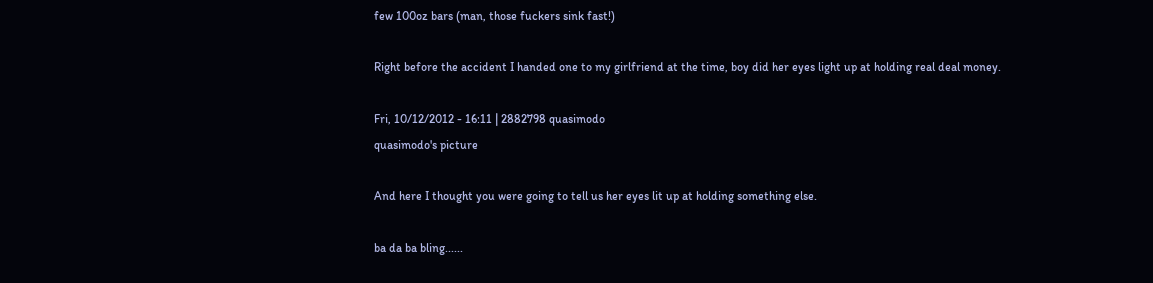few 100oz bars (man, those fuckers sink fast!)

Right before the accident I handed one to my girlfriend at the time, boy did her eyes light up at holding real deal money.

Fri, 10/12/2012 - 16:11 | 2882798 quasimodo
quasimodo's picture

And here I thought you were going to tell us her eyes lit up at holding something else.

ba da ba bling......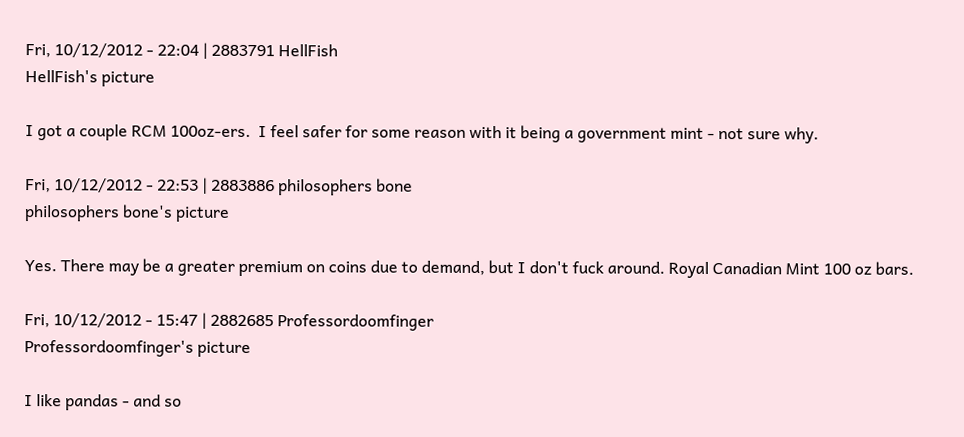Fri, 10/12/2012 - 22:04 | 2883791 HellFish
HellFish's picture

I got a couple RCM 100oz-ers.  I feel safer for some reason with it being a government mint - not sure why.

Fri, 10/12/2012 - 22:53 | 2883886 philosophers bone
philosophers bone's picture

Yes. There may be a greater premium on coins due to demand, but I don't fuck around. Royal Canadian Mint 100 oz bars.

Fri, 10/12/2012 - 15:47 | 2882685 Professordoomfinger
Professordoomfinger's picture

I like pandas - and so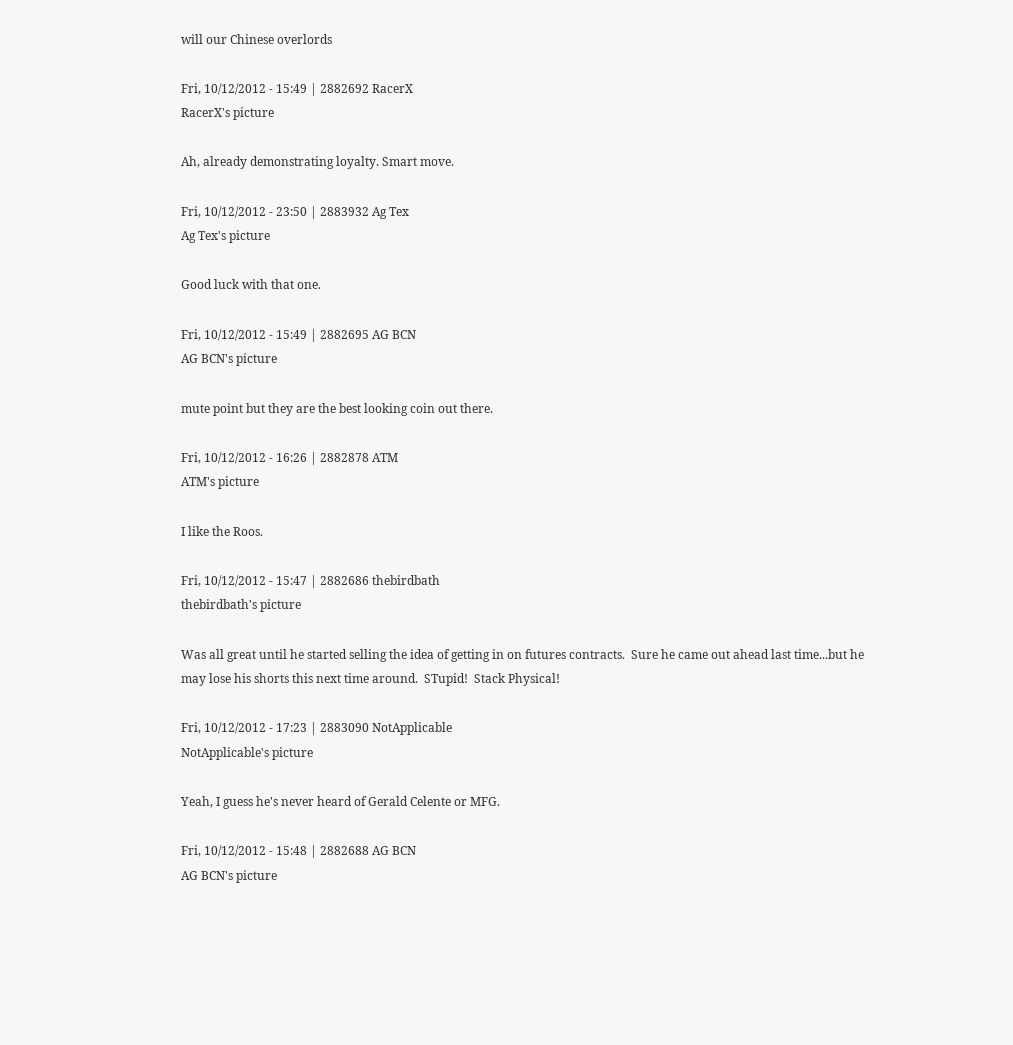will our Chinese overlords

Fri, 10/12/2012 - 15:49 | 2882692 RacerX
RacerX's picture

Ah, already demonstrating loyalty. Smart move.

Fri, 10/12/2012 - 23:50 | 2883932 Ag Tex
Ag Tex's picture

Good luck with that one.

Fri, 10/12/2012 - 15:49 | 2882695 AG BCN
AG BCN's picture

mute point but they are the best looking coin out there.

Fri, 10/12/2012 - 16:26 | 2882878 ATM
ATM's picture

I like the Roos.

Fri, 10/12/2012 - 15:47 | 2882686 thebirdbath
thebirdbath's picture

Was all great until he started selling the idea of getting in on futures contracts.  Sure he came out ahead last time...but he may lose his shorts this next time around.  STupid!  Stack Physical!

Fri, 10/12/2012 - 17:23 | 2883090 NotApplicable
NotApplicable's picture

Yeah, I guess he's never heard of Gerald Celente or MFG.

Fri, 10/12/2012 - 15:48 | 2882688 AG BCN
AG BCN's picture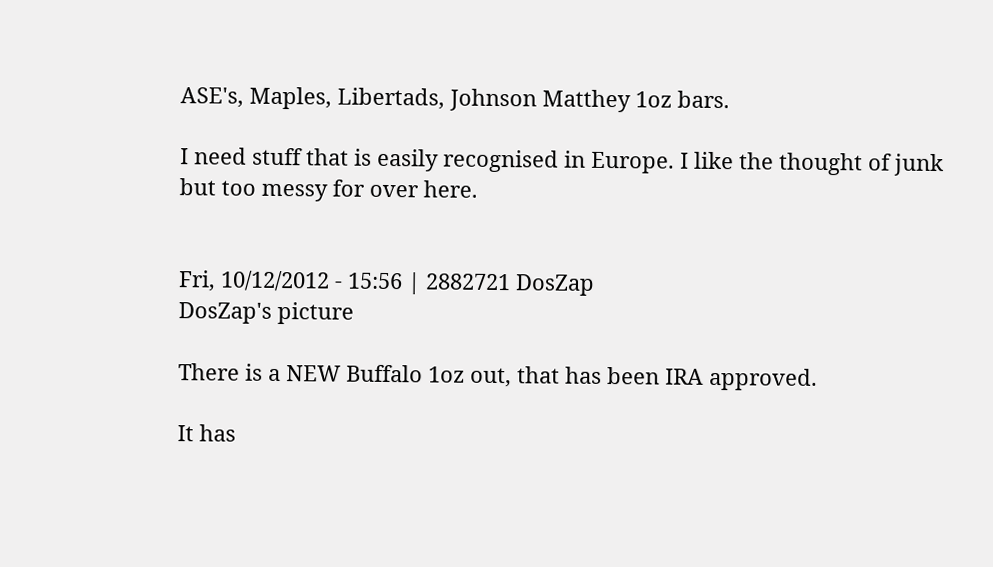ASE's, Maples, Libertads, Johnson Matthey 1oz bars.

I need stuff that is easily recognised in Europe. I like the thought of junk but too messy for over here.


Fri, 10/12/2012 - 15:56 | 2882721 DosZap
DosZap's picture

There is a NEW Buffalo 1oz out, that has been IRA approved.

It has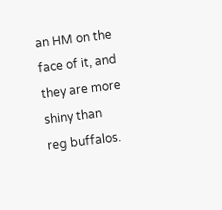an HM on the face of it, and they are more shiny than reg buffalos.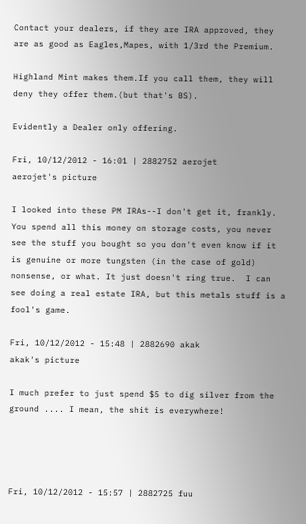Contact your dealers, if they are IRA approved, they are as good as Eagles,Mapes, with 1/3rd the Premium.

Highland Mint makes them.If you call them, they will deny they offer them.(but that's BS).

Evidently a Dealer only offering.

Fri, 10/12/2012 - 16:01 | 2882752 aerojet
aerojet's picture

I looked into these PM IRAs--I don't get it, frankly.  You spend all this money on storage costs, you never see the stuff you bought so you don't even know if it is genuine or more tungsten (in the case of gold) nonsense, or what. It just doesn't ring true.  I can see doing a real estate IRA, but this metals stuff is a fool's game.

Fri, 10/12/2012 - 15:48 | 2882690 akak
akak's picture

I much prefer to just spend $5 to dig silver from the ground .... I mean, the shit is everywhere!




Fri, 10/12/2012 - 15:57 | 2882725 fuu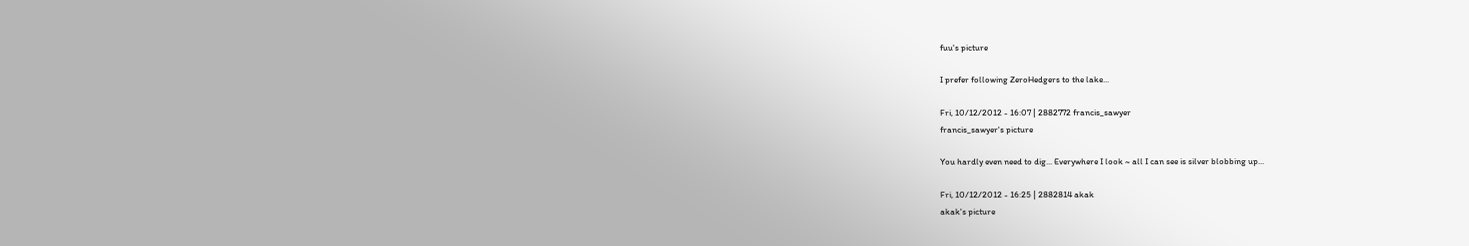fuu's picture

I prefer following ZeroHedgers to the lake...

Fri, 10/12/2012 - 16:07 | 2882772 francis_sawyer
francis_sawyer's picture

You hardly even need to dig... Everywhere I look ~ all I can see is silver blobbing up...

Fri, 10/12/2012 - 16:25 | 2882814 akak
akak's picture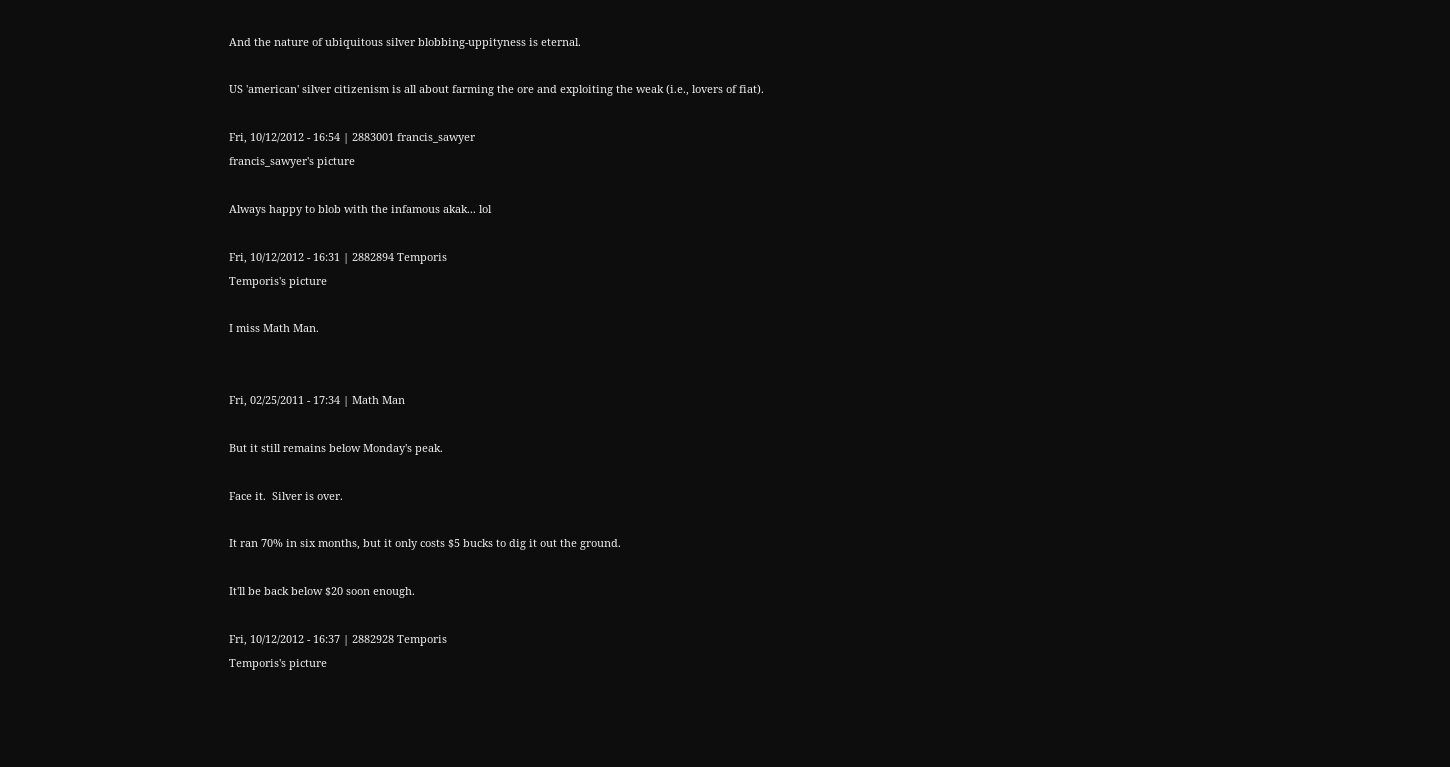And the nature of ubiquitous silver blobbing-uppityness is eternal.

US 'american' silver citizenism is all about farming the ore and exploiting the weak (i.e., lovers of fiat).

Fri, 10/12/2012 - 16:54 | 2883001 francis_sawyer
francis_sawyer's picture

Always happy to blob with the infamous akak... lol

Fri, 10/12/2012 - 16:31 | 2882894 Temporis
Temporis's picture

I miss Math Man.


Fri, 02/25/2011 - 17:34 | Math Man

But it still remains below Monday's peak.

Face it.  Silver is over.

It ran 70% in six months, but it only costs $5 bucks to dig it out the ground.

It'll be back below $20 soon enough.

Fri, 10/12/2012 - 16:37 | 2882928 Temporis
Temporis's picture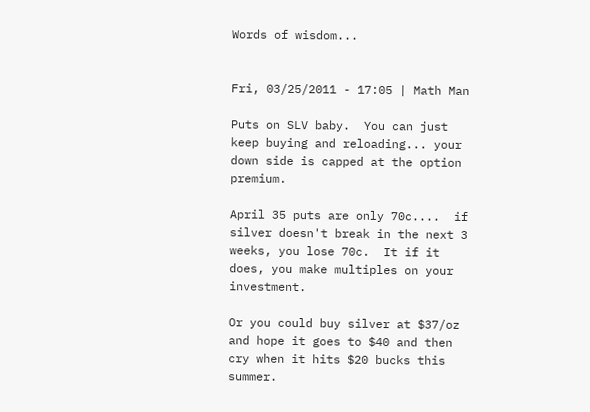Words of wisdom...


Fri, 03/25/2011 - 17:05 | Math Man

Puts on SLV baby.  You can just keep buying and reloading... your down side is capped at the option premium.

April 35 puts are only 70c....  if silver doesn't break in the next 3 weeks, you lose 70c.  It if it does, you make multiples on your investment.

Or you could buy silver at $37/oz and hope it goes to $40 and then cry when it hits $20 bucks this summer.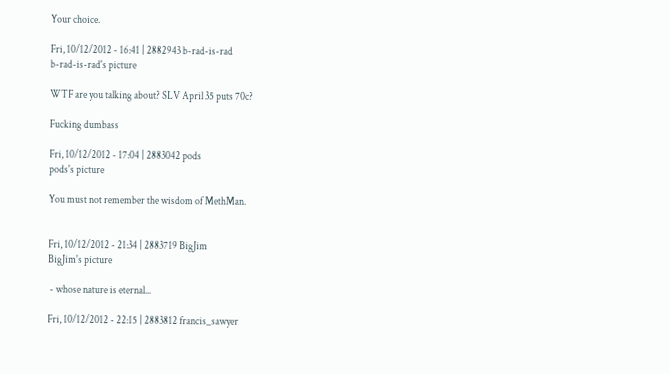Your choice.

Fri, 10/12/2012 - 16:41 | 2882943 b-rad-is-rad
b-rad-is-rad's picture

WTF are you talking about? SLV April 35 puts 70c?

Fucking dumbass

Fri, 10/12/2012 - 17:04 | 2883042 pods
pods's picture

You must not remember the wisdom of MethMan.


Fri, 10/12/2012 - 21:34 | 2883719 BigJim
BigJim's picture

 - whose nature is eternal...

Fri, 10/12/2012 - 22:15 | 2883812 francis_sawyer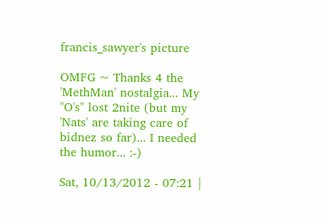francis_sawyer's picture

OMFG ~ Thanks 4 the 'MethMan' nostalgia... My "O's" lost 2nite (but my 'Nats' are taking care of bidnez so far)... I needed the humor... :-)

Sat, 10/13/2012 - 07:21 |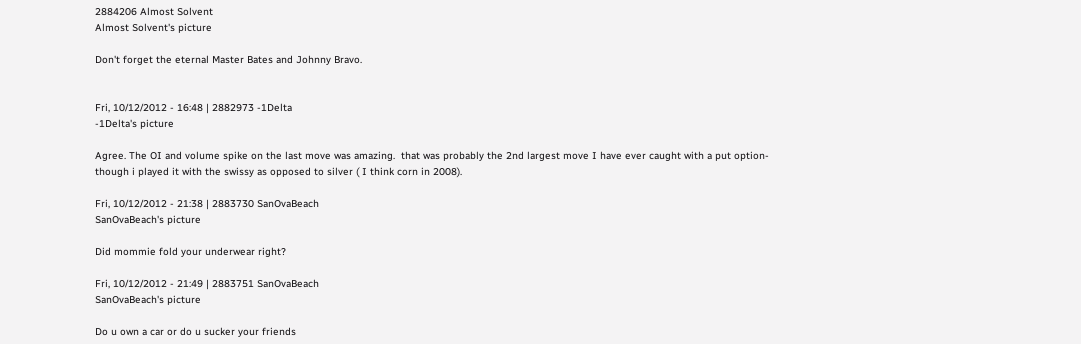2884206 Almost Solvent
Almost Solvent's picture

Don't forget the eternal Master Bates and Johnny Bravo.


Fri, 10/12/2012 - 16:48 | 2882973 -1Delta
-1Delta's picture

Agree. The OI and volume spike on the last move was amazing.  that was probably the 2nd largest move I have ever caught with a put option- though i played it with the swissy as opposed to silver ( I think corn in 2008).

Fri, 10/12/2012 - 21:38 | 2883730 SanOvaBeach
SanOvaBeach's picture

Did mommie fold your underwear right?

Fri, 10/12/2012 - 21:49 | 2883751 SanOvaBeach
SanOvaBeach's picture

Do u own a car or do u sucker your friends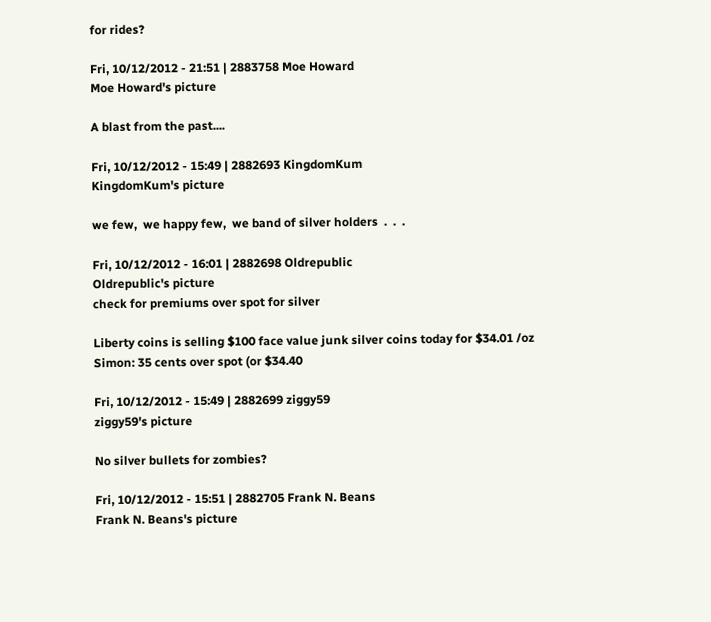for rides?

Fri, 10/12/2012 - 21:51 | 2883758 Moe Howard
Moe Howard's picture

A blast from the past....

Fri, 10/12/2012 - 15:49 | 2882693 KingdomKum
KingdomKum's picture

we few,  we happy few,  we band of silver holders  .  .  .

Fri, 10/12/2012 - 16:01 | 2882698 Oldrepublic
Oldrepublic's picture
check for premiums over spot for silver

Liberty coins is selling $100 face value junk silver coins today for $34.01 /oz
Simon: 35 cents over spot (or $34.40

Fri, 10/12/2012 - 15:49 | 2882699 ziggy59
ziggy59's picture

No silver bullets for zombies?

Fri, 10/12/2012 - 15:51 | 2882705 Frank N. Beans
Frank N. Beans's picture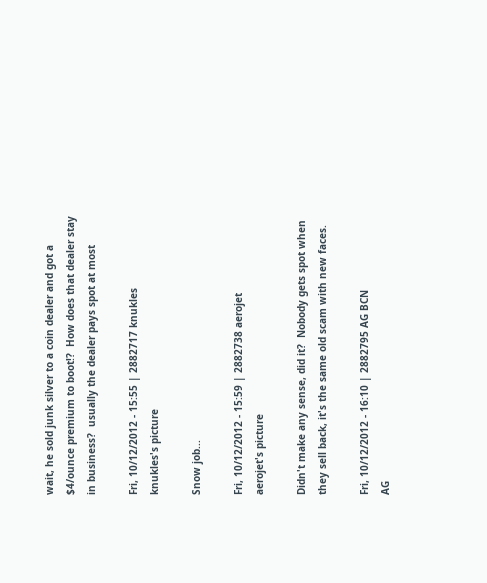wait, he sold junk silver to a coin dealer and got a $4/ounce premium to boot!?  How does that dealer stay in business?  usually the dealer pays spot at most

Fri, 10/12/2012 - 15:55 | 2882717 knukles
knukles's picture

Snow job...

Fri, 10/12/2012 - 15:59 | 2882738 aerojet
aerojet's picture

Didn't make any sense, did it?  Nobody gets spot when they sell back, it's the same old scam with new faces.

Fri, 10/12/2012 - 16:10 | 2882795 AG BCN
AG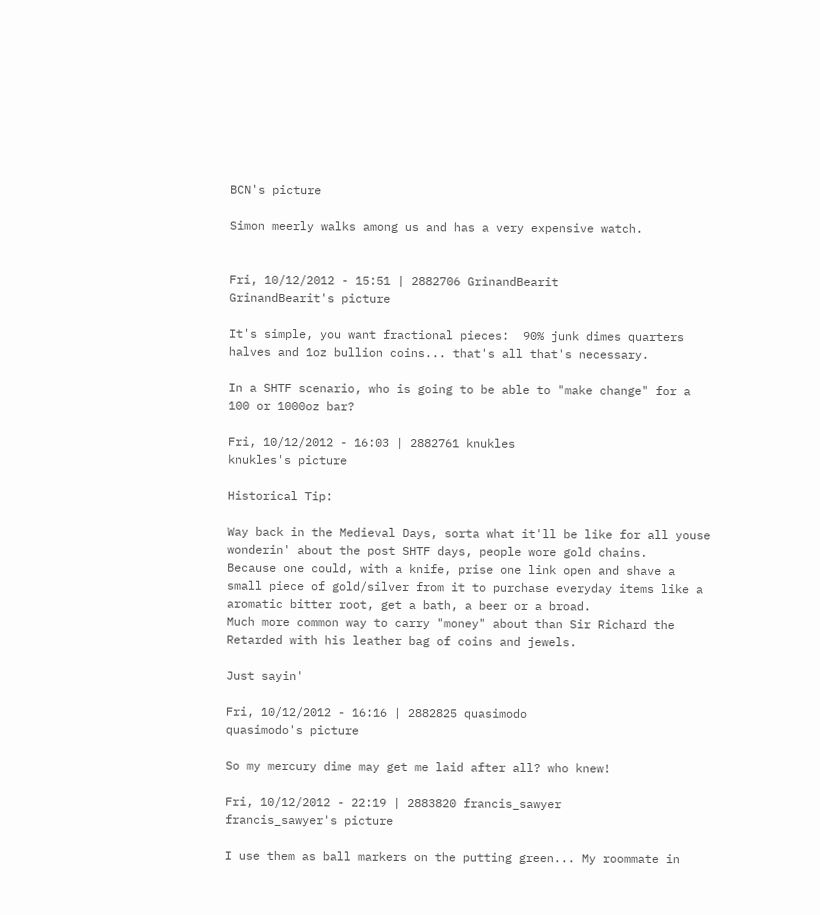BCN's picture

Simon meerly walks among us and has a very expensive watch.


Fri, 10/12/2012 - 15:51 | 2882706 GrinandBearit
GrinandBearit's picture

It's simple, you want fractional pieces:  90% junk dimes quarters halves and 1oz bullion coins... that's all that's necessary.

In a SHTF scenario, who is going to be able to "make change" for a 100 or 1000oz bar?

Fri, 10/12/2012 - 16:03 | 2882761 knukles
knukles's picture

Historical Tip:

Way back in the Medieval Days, sorta what it'll be like for all youse wonderin' about the post SHTF days, people wore gold chains.
Because one could, with a knife, prise one link open and shave a small piece of gold/silver from it to purchase everyday items like a aromatic bitter root, get a bath, a beer or a broad.
Much more common way to carry "money" about than Sir Richard the Retarded with his leather bag of coins and jewels.

Just sayin'

Fri, 10/12/2012 - 16:16 | 2882825 quasimodo
quasimodo's picture

So my mercury dime may get me laid after all? who knew!

Fri, 10/12/2012 - 22:19 | 2883820 francis_sawyer
francis_sawyer's picture

I use them as ball markers on the putting green... My roommate in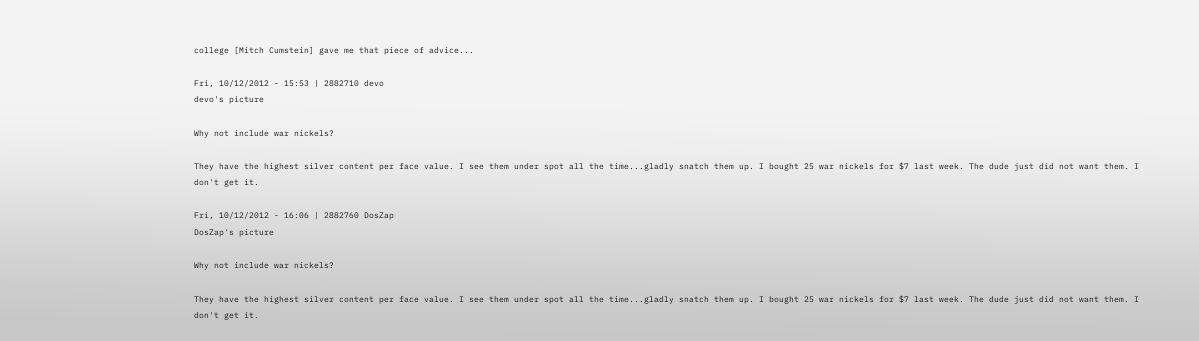college [Mitch Cumstein] gave me that piece of advice...

Fri, 10/12/2012 - 15:53 | 2882710 devo
devo's picture

Why not include war nickels?

They have the highest silver content per face value. I see them under spot all the time...gladly snatch them up. I bought 25 war nickels for $7 last week. The dude just did not want them. I don't get it.

Fri, 10/12/2012 - 16:06 | 2882760 DosZap
DosZap's picture

Why not include war nickels?

They have the highest silver content per face value. I see them under spot all the time...gladly snatch them up. I bought 25 war nickels for $7 last week. The dude just did not want them. I don't get it.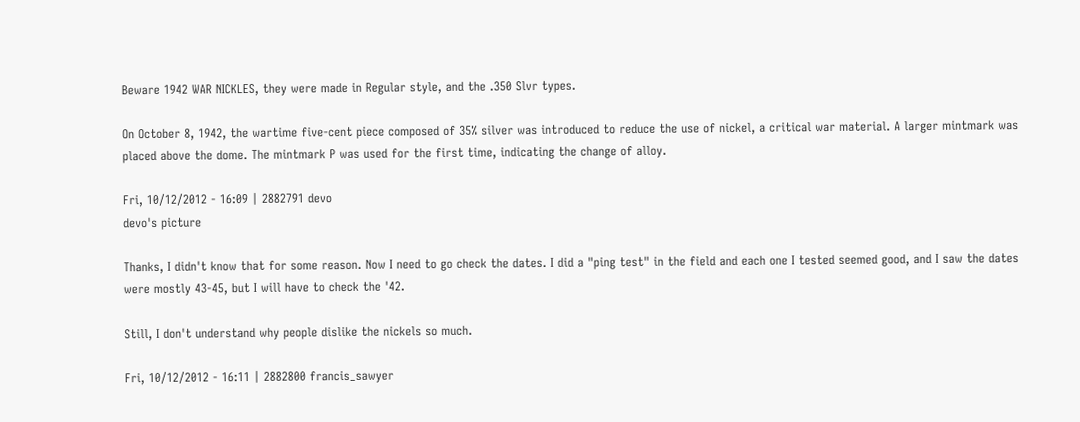Beware 1942 WAR NICKLES, they were made in Regular style, and the .350 Slvr types.

On October 8, 1942, the wartime five-cent piece composed of 35% silver was introduced to reduce the use of nickel, a critical war material. A larger mintmark was placed above the dome. The mintmark P was used for the first time, indicating the change of alloy.

Fri, 10/12/2012 - 16:09 | 2882791 devo
devo's picture

Thanks, I didn't know that for some reason. Now I need to go check the dates. I did a "ping test" in the field and each one I tested seemed good, and I saw the dates were mostly 43-45, but I will have to check the '42.

Still, I don't understand why people dislike the nickels so much.

Fri, 10/12/2012 - 16:11 | 2882800 francis_sawyer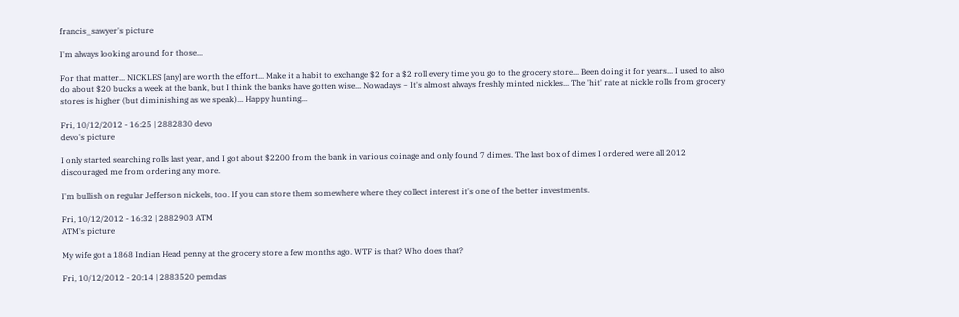francis_sawyer's picture

I'm always looking around for those...

For that matter... NICKLES [any] are worth the effort... Make it a habit to exchange $2 for a $2 roll every time you go to the grocery store... Been doing it for years... I used to also do about $20 bucks a week at the bank, but I think the banks have gotten wise... Nowadays ~ It's almost always freshly minted nickles... The 'hit' rate at nickle rolls from grocery stores is higher (but diminishing as we speak)... Happy hunting...

Fri, 10/12/2012 - 16:25 | 2882830 devo
devo's picture

I only started searching rolls last year, and I got about $2200 from the bank in various coinage and only found 7 dimes. The last box of dimes I ordered were all 2012 discouraged me from ordering any more.

I'm bullish on regular Jefferson nickels, too. If you can store them somewhere where they collect interest it's one of the better investments.

Fri, 10/12/2012 - 16:32 | 2882903 ATM
ATM's picture

My wife got a 1868 Indian Head penny at the grocery store a few months ago. WTF is that? Who does that?

Fri, 10/12/2012 - 20:14 | 2883520 pemdas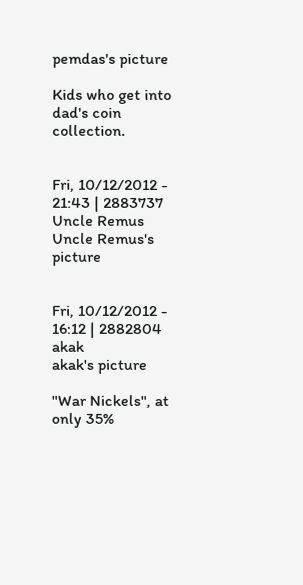pemdas's picture

Kids who get into dad's coin collection.


Fri, 10/12/2012 - 21:43 | 2883737 Uncle Remus
Uncle Remus's picture


Fri, 10/12/2012 - 16:12 | 2882804 akak
akak's picture

"War Nickels", at only 35%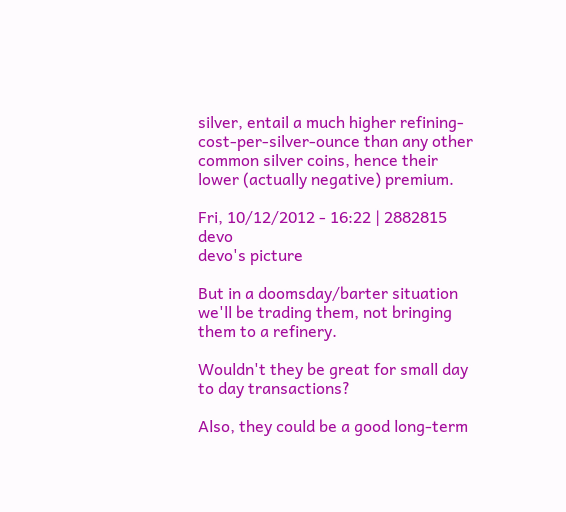silver, entail a much higher refining-cost-per-silver-ounce than any other common silver coins, hence their lower (actually negative) premium.

Fri, 10/12/2012 - 16:22 | 2882815 devo
devo's picture

But in a doomsday/barter situation we'll be trading them, not bringing them to a refinery.

Wouldn't they be great for small day to day transactions?

Also, they could be a good long-term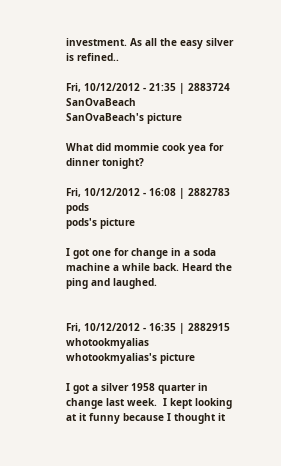investment. As all the easy silver is refined..

Fri, 10/12/2012 - 21:35 | 2883724 SanOvaBeach
SanOvaBeach's picture

What did mommie cook yea for dinner tonight?

Fri, 10/12/2012 - 16:08 | 2882783 pods
pods's picture

I got one for change in a soda machine a while back. Heard the ping and laughed.


Fri, 10/12/2012 - 16:35 | 2882915 whotookmyalias
whotookmyalias's picture

I got a silver 1958 quarter in change last week.  I kept looking at it funny because I thought it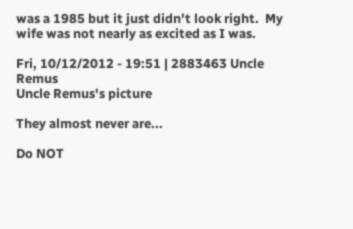was a 1985 but it just didn't look right.  My wife was not nearly as excited as I was.

Fri, 10/12/2012 - 19:51 | 2883463 Uncle Remus
Uncle Remus's picture

They almost never are...

Do NOT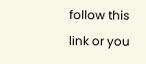follow this link or you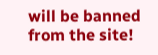will be banned from the site!